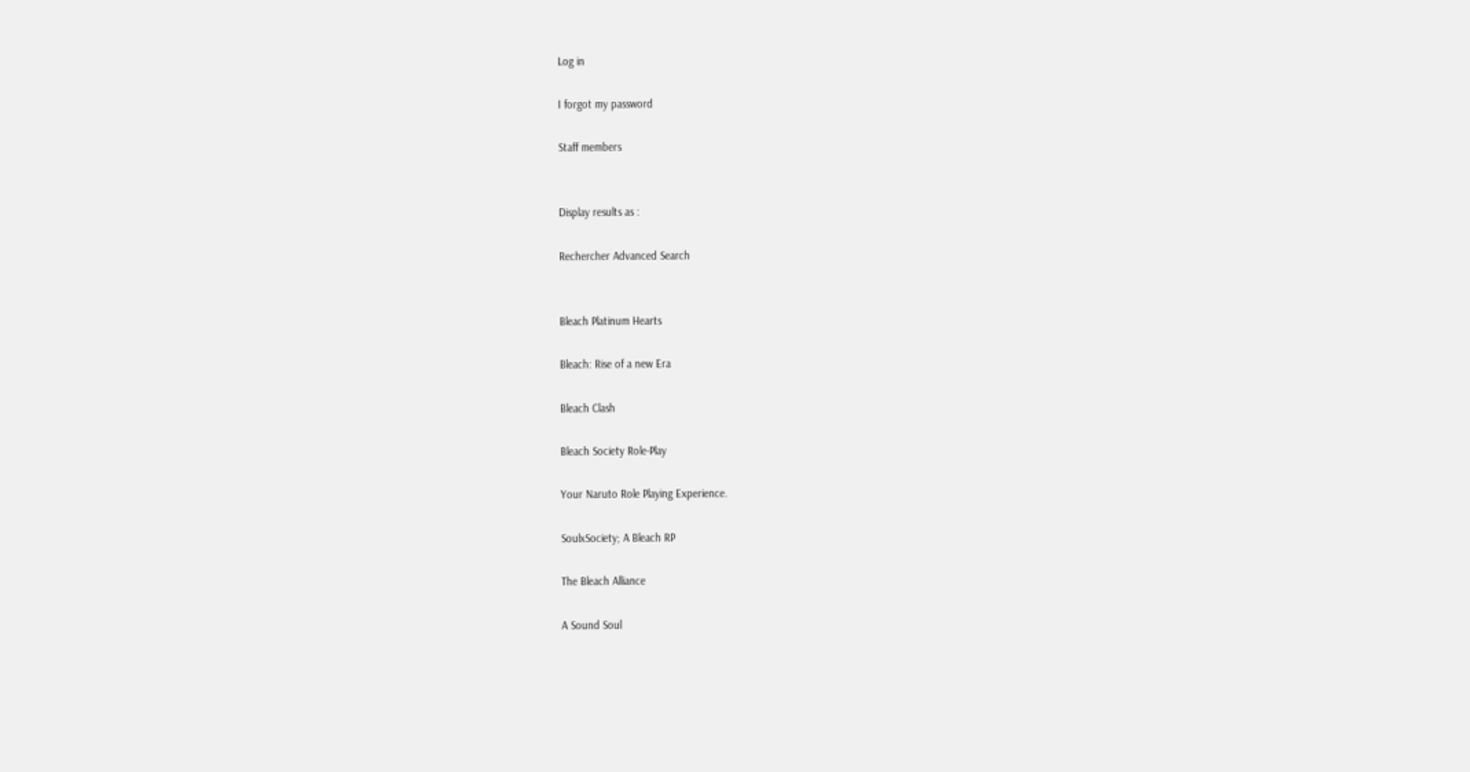Log in

I forgot my password

Staff members


Display results as :

Rechercher Advanced Search


Bleach Platinum Hearts

Bleach: Rise of a new Era

Bleach Clash

Bleach Society Role-Play

Your Naruto Role Playing Experience.

SoulxSociety; A Bleach RP

The Bleach Alliance

A Sound Soul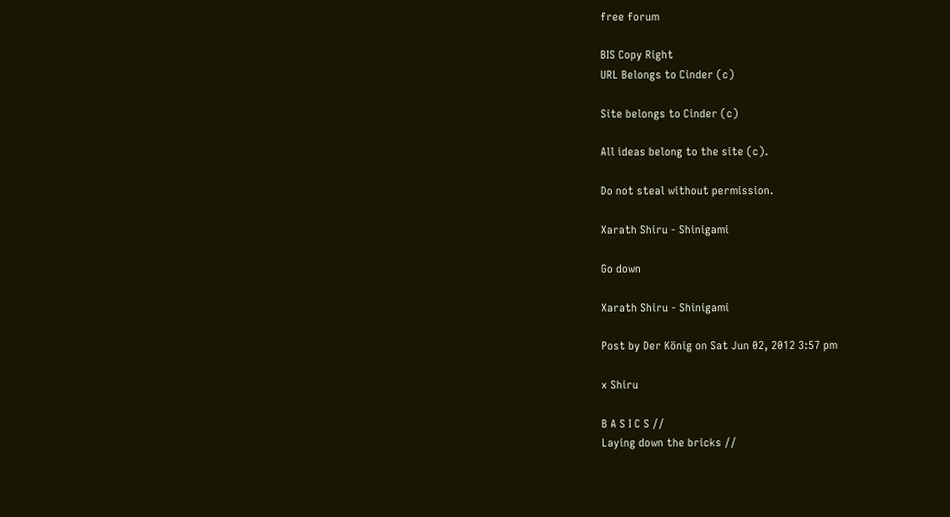free forum

BIS Copy Right
URL Belongs to Cinder (c)

Site belongs to Cinder (c)

All ideas belong to the site (c).

Do not steal without permission.

Xarath Shiru - Shinigami

Go down

Xarath Shiru - Shinigami

Post by Der König on Sat Jun 02, 2012 3:57 pm

x Shiru

B A S I C S //
Laying down the bricks //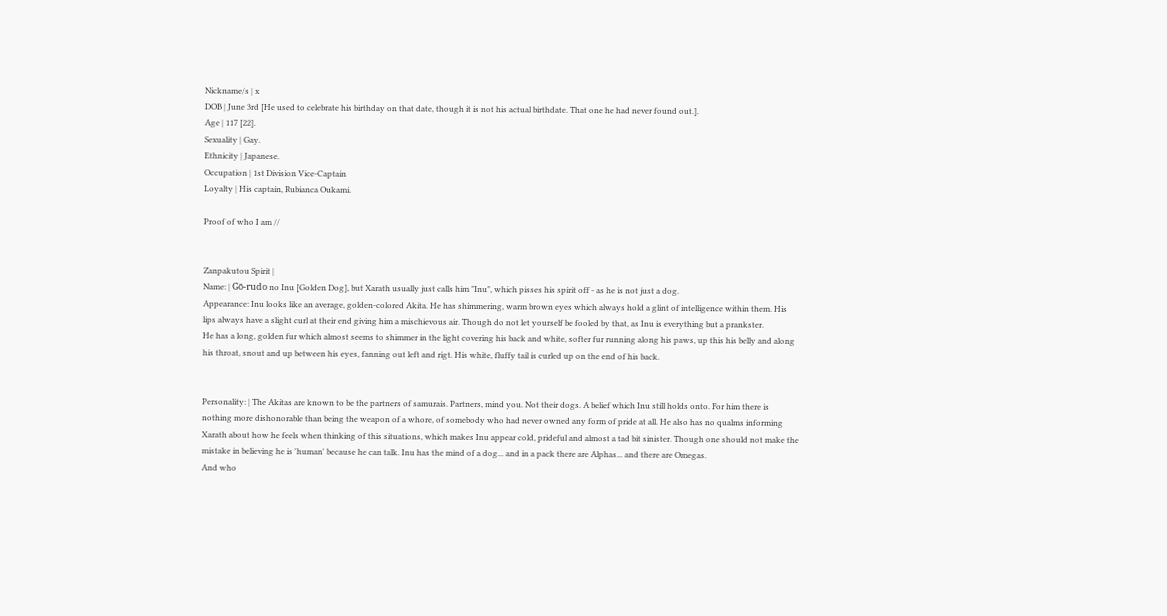Nickname/s | x
DOB | June 3rd [He used to celebrate his birthday on that date, though it is not his actual birthdate. That one he had never found out.].
Age | 117 [22].
Sexuality | Gay.
Ethnicity | Japanese.
Occupation | 1st Division Vice-Captain
Loyalty | His captain, Rubianca Oukami.

Proof of who I am //


Zanpakutou Spirit |
Name: | Gō-rudo no Inu [Golden Dog], but Xarath usually just calls him "Inu", which pisses his spirit off - as he is not just a dog.
Appearance: Inu looks like an average, golden-colored Akita. He has shimmering, warm brown eyes which always hold a glint of intelligence within them. His lips always have a slight curl at their end giving him a mischievous air. Though do not let yourself be fooled by that, as Inu is everything but a prankster.
He has a long, golden fur which almost seems to shimmer in the light covering his back and white, softer fur running along his paws, up this his belly and along his throat, snout and up between his eyes, fanning out left and rigt. His white, fluffy tail is curled up on the end of his back.


Personality: | The Akitas are known to be the partners of samurais. Partners, mind you. Not their dogs. A belief which Inu still holds onto. For him there is nothing more dishonorable than being the weapon of a whore, of somebody who had never owned any form of pride at all. He also has no qualms informing Xarath about how he feels when thinking of this situations, which makes Inu appear cold, prideful and almost a tad bit sinister. Though one should not make the mistake in believing he is 'human' because he can talk. Inu has the mind of a dog... and in a pack there are Alphas... and there are Omegas.
And who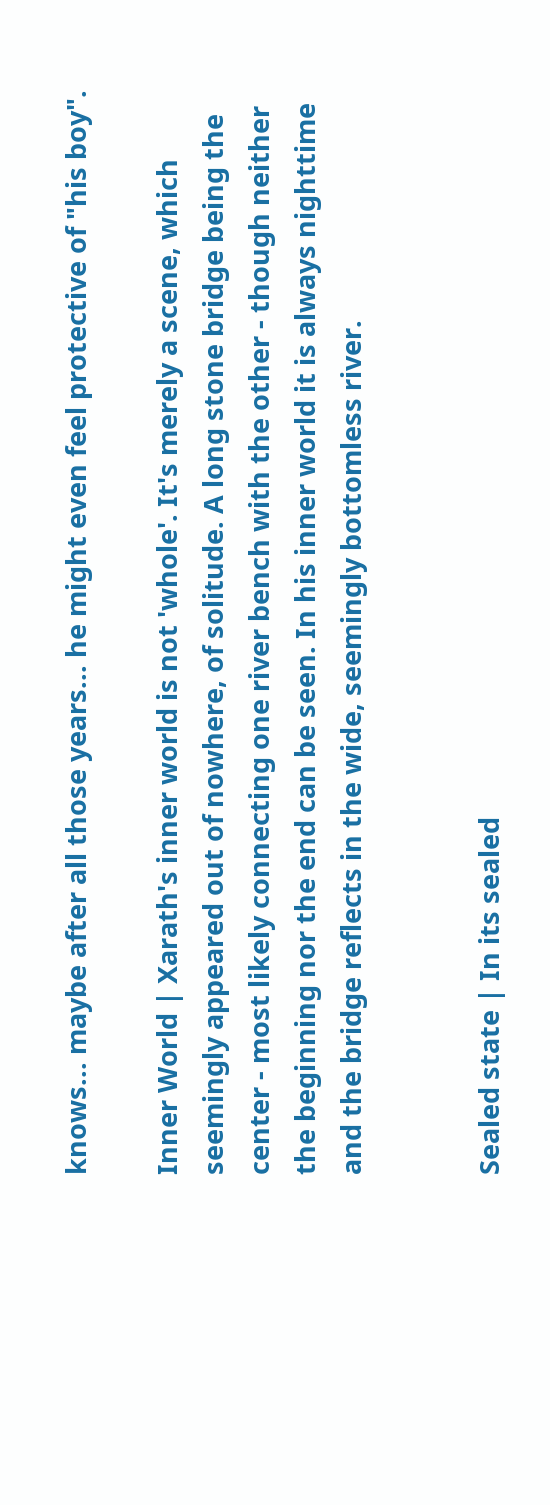knows... maybe after all those years... he might even feel protective of "his boy".

Inner World | Xarath's inner world is not 'whole'. It's merely a scene, which seemingly appeared out of nowhere, of solitude. A long stone bridge being the center - most likely connecting one river bench with the other - though neither the beginning nor the end can be seen. In his inner world it is always nighttime and the bridge reflects in the wide, seemingly bottomless river.


Sealed state | In its sealed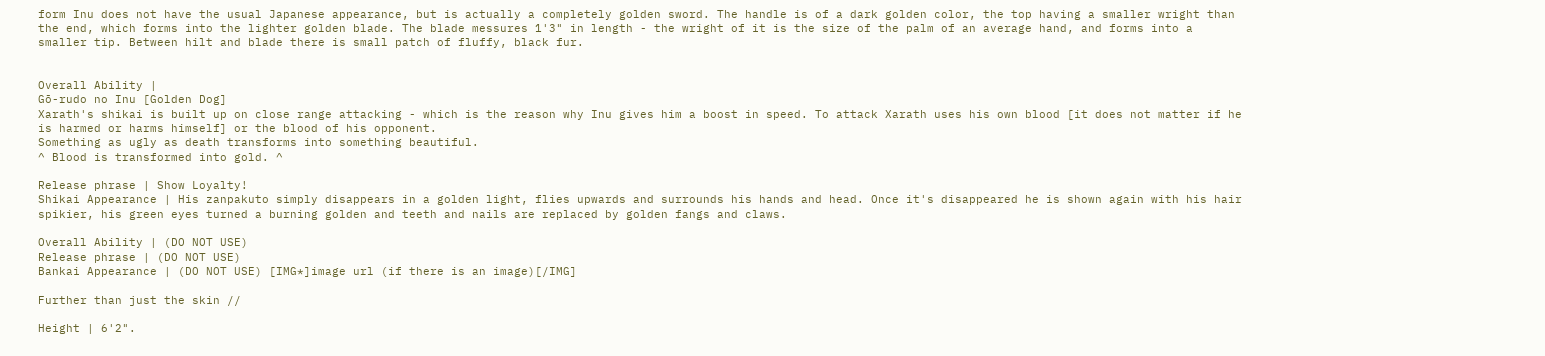form Inu does not have the usual Japanese appearance, but is actually a completely golden sword. The handle is of a dark golden color, the top having a smaller wright than the end, which forms into the lighter golden blade. The blade messures 1'3" in length - the wright of it is the size of the palm of an average hand, and forms into a smaller tip. Between hilt and blade there is small patch of fluffy, black fur.


Overall Ability |
Gō-rudo no Inu [Golden Dog]
Xarath's shikai is built up on close range attacking - which is the reason why Inu gives him a boost in speed. To attack Xarath uses his own blood [it does not matter if he is harmed or harms himself] or the blood of his opponent.
Something as ugly as death transforms into something beautiful.
^ Blood is transformed into gold. ^

Release phrase | Show Loyalty!
Shikai Appearance | His zanpakuto simply disappears in a golden light, flies upwards and surrounds his hands and head. Once it's disappeared he is shown again with his hair spikier, his green eyes turned a burning golden and teeth and nails are replaced by golden fangs and claws.

Overall Ability | (DO NOT USE)
Release phrase | (DO NOT USE)
Bankai Appearance | (DO NOT USE) [IMG*]image url (if there is an image)[/IMG]

Further than just the skin //

Height | 6'2".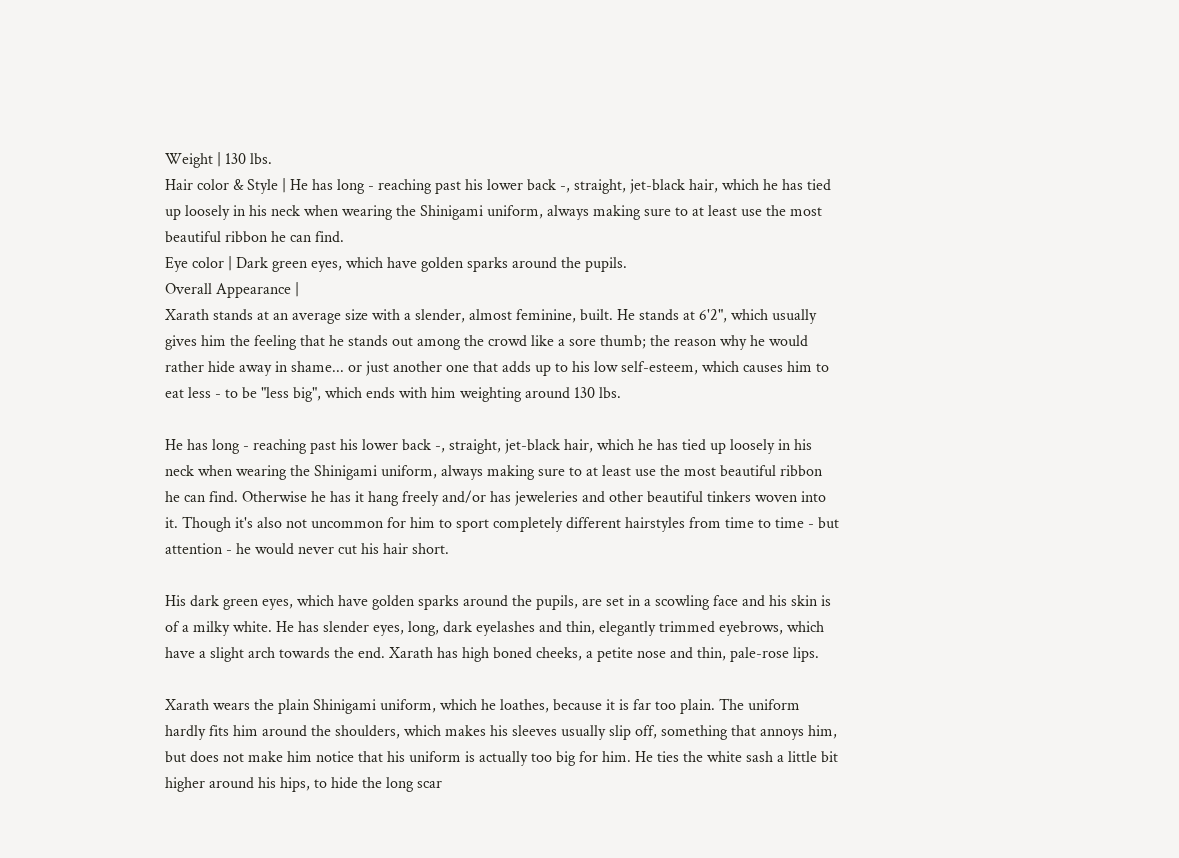Weight | 130 lbs.
Hair color & Style | He has long - reaching past his lower back -, straight, jet-black hair, which he has tied up loosely in his neck when wearing the Shinigami uniform, always making sure to at least use the most beautiful ribbon he can find.
Eye color | Dark green eyes, which have golden sparks around the pupils.
Overall Appearance |
Xarath stands at an average size with a slender, almost feminine, built. He stands at 6'2", which usually gives him the feeling that he stands out among the crowd like a sore thumb; the reason why he would rather hide away in shame... or just another one that adds up to his low self-esteem, which causes him to eat less - to be "less big", which ends with him weighting around 130 lbs.

He has long - reaching past his lower back -, straight, jet-black hair, which he has tied up loosely in his neck when wearing the Shinigami uniform, always making sure to at least use the most beautiful ribbon he can find. Otherwise he has it hang freely and/or has jeweleries and other beautiful tinkers woven into it. Though it's also not uncommon for him to sport completely different hairstyles from time to time - but attention - he would never cut his hair short.

His dark green eyes, which have golden sparks around the pupils, are set in a scowling face and his skin is of a milky white. He has slender eyes, long, dark eyelashes and thin, elegantly trimmed eyebrows, which have a slight arch towards the end. Xarath has high boned cheeks, a petite nose and thin, pale-rose lips.

Xarath wears the plain Shinigami uniform, which he loathes, because it is far too plain. The uniform hardly fits him around the shoulders, which makes his sleeves usually slip off, something that annoys him, but does not make him notice that his uniform is actually too big for him. He ties the white sash a little bit higher around his hips, to hide the long scar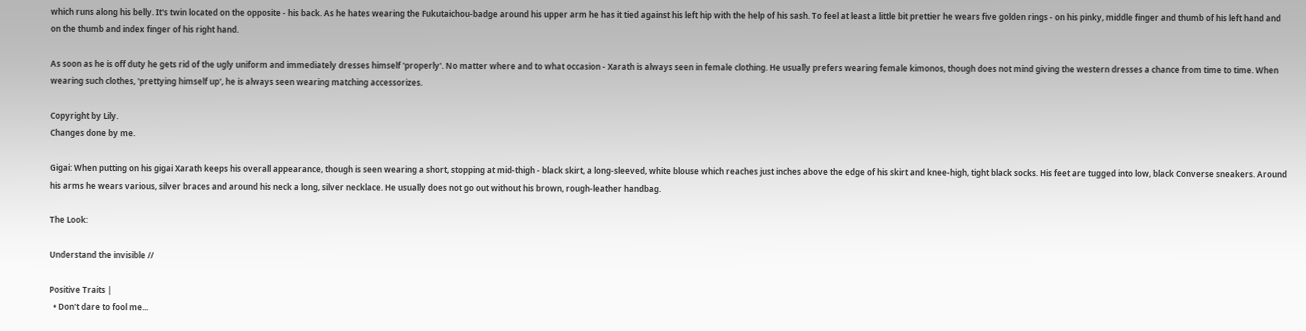which runs along his belly. It's twin located on the opposite - his back. As he hates wearing the Fukutaichou-badge around his upper arm he has it tied against his left hip with the help of his sash. To feel at least a little bit prettier he wears five golden rings - on his pinky, middle finger and thumb of his left hand and on the thumb and index finger of his right hand.

As soon as he is off duty he gets rid of the ugly uniform and immediately dresses himself 'properly'. No matter where and to what occasion - Xarath is always seen in female clothing. He usually prefers wearing female kimonos, though does not mind giving the western dresses a chance from time to time. When wearing such clothes, 'prettying himself up', he is always seen wearing matching accessorizes.

Copyright by Lily.
Changes done by me.

Gigai: When putting on his gigai Xarath keeps his overall appearance, though is seen wearing a short, stopping at mid-thigh - black skirt, a long-sleeved, white blouse which reaches just inches above the edge of his skirt and knee-high, tight black socks. His feet are tugged into low, black Converse sneakers. Around his arms he wears various, silver braces and around his neck a long, silver necklace. He usually does not go out without his brown, rough-leather handbag.

The Look:

Understand the invisible //

Positive Traits |
  • Don't dare to fool me...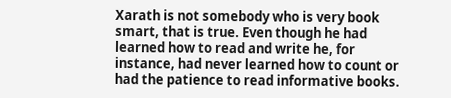Xarath is not somebody who is very book smart, that is true. Even though he had learned how to read and write he, for instance, had never learned how to count or had the patience to read informative books.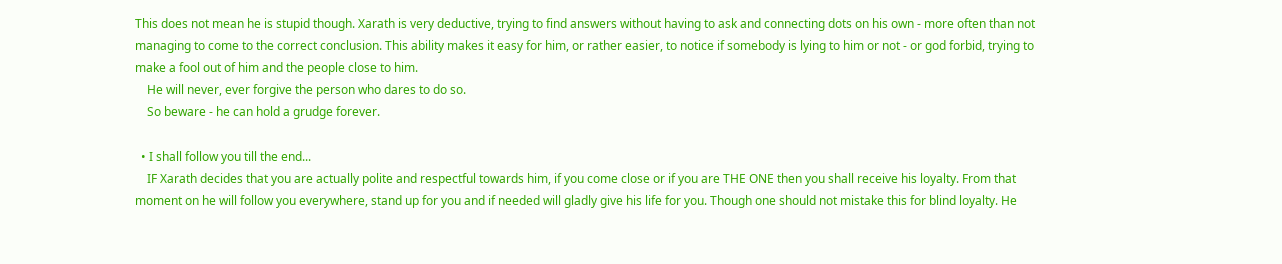This does not mean he is stupid though. Xarath is very deductive, trying to find answers without having to ask and connecting dots on his own - more often than not managing to come to the correct conclusion. This ability makes it easy for him, or rather easier, to notice if somebody is lying to him or not - or god forbid, trying to make a fool out of him and the people close to him.
    He will never, ever forgive the person who dares to do so.
    So beware - he can hold a grudge forever.

  • I shall follow you till the end...
    IF Xarath decides that you are actually polite and respectful towards him, if you come close or if you are THE ONE then you shall receive his loyalty. From that moment on he will follow you everywhere, stand up for you and if needed will gladly give his life for you. Though one should not mistake this for blind loyalty. He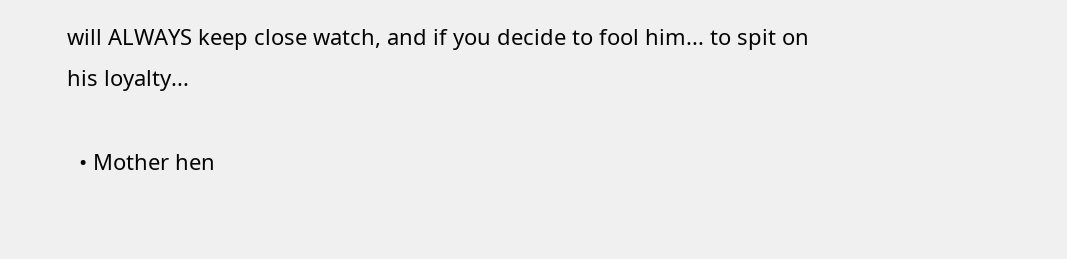will ALWAYS keep close watch, and if you decide to fool him... to spit on his loyalty...

  • Mother hen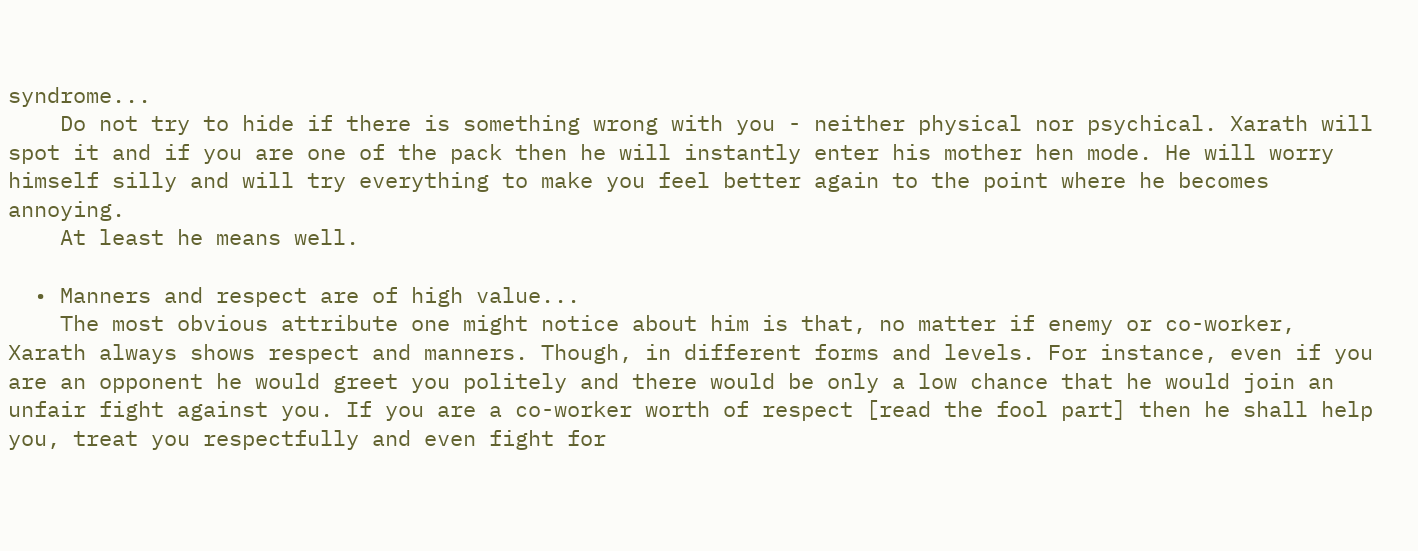syndrome...
    Do not try to hide if there is something wrong with you - neither physical nor psychical. Xarath will spot it and if you are one of the pack then he will instantly enter his mother hen mode. He will worry himself silly and will try everything to make you feel better again to the point where he becomes annoying.
    At least he means well.

  • Manners and respect are of high value...
    The most obvious attribute one might notice about him is that, no matter if enemy or co-worker, Xarath always shows respect and manners. Though, in different forms and levels. For instance, even if you are an opponent he would greet you politely and there would be only a low chance that he would join an unfair fight against you. If you are a co-worker worth of respect [read the fool part] then he shall help you, treat you respectfully and even fight for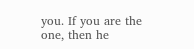you. If you are the one, then he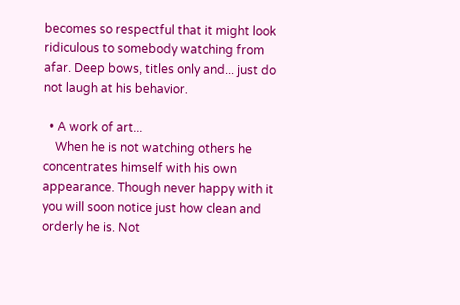becomes so respectful that it might look ridiculous to somebody watching from afar. Deep bows, titles only and... just do not laugh at his behavior.

  • A work of art...
    When he is not watching others he concentrates himself with his own appearance. Though never happy with it you will soon notice just how clean and orderly he is. Not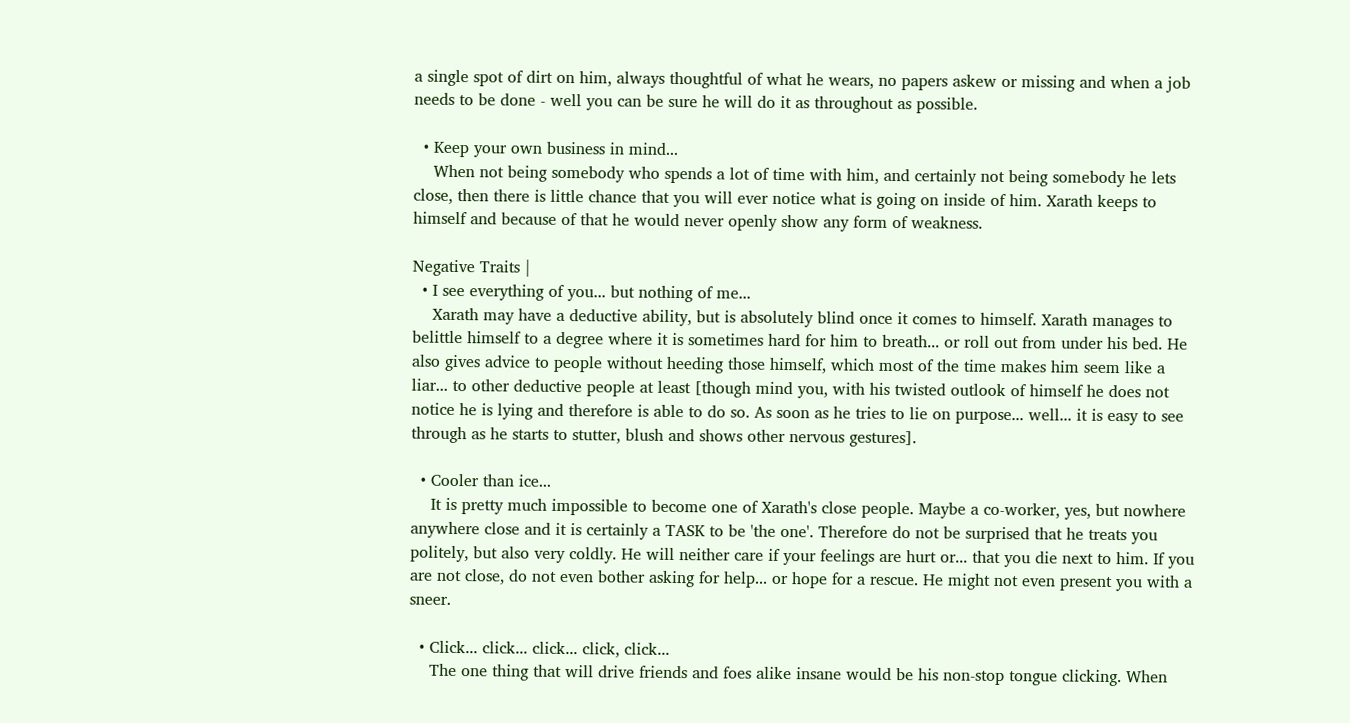a single spot of dirt on him, always thoughtful of what he wears, no papers askew or missing and when a job needs to be done - well you can be sure he will do it as throughout as possible.

  • Keep your own business in mind...
    When not being somebody who spends a lot of time with him, and certainly not being somebody he lets close, then there is little chance that you will ever notice what is going on inside of him. Xarath keeps to himself and because of that he would never openly show any form of weakness.

Negative Traits |
  • I see everything of you... but nothing of me...
    Xarath may have a deductive ability, but is absolutely blind once it comes to himself. Xarath manages to belittle himself to a degree where it is sometimes hard for him to breath... or roll out from under his bed. He also gives advice to people without heeding those himself, which most of the time makes him seem like a liar... to other deductive people at least [though mind you, with his twisted outlook of himself he does not notice he is lying and therefore is able to do so. As soon as he tries to lie on purpose... well... it is easy to see through as he starts to stutter, blush and shows other nervous gestures].

  • Cooler than ice...
    It is pretty much impossible to become one of Xarath's close people. Maybe a co-worker, yes, but nowhere anywhere close and it is certainly a TASK to be 'the one'. Therefore do not be surprised that he treats you politely, but also very coldly. He will neither care if your feelings are hurt or... that you die next to him. If you are not close, do not even bother asking for help... or hope for a rescue. He might not even present you with a sneer.

  • Click... click... click... click, click...
    The one thing that will drive friends and foes alike insane would be his non-stop tongue clicking. When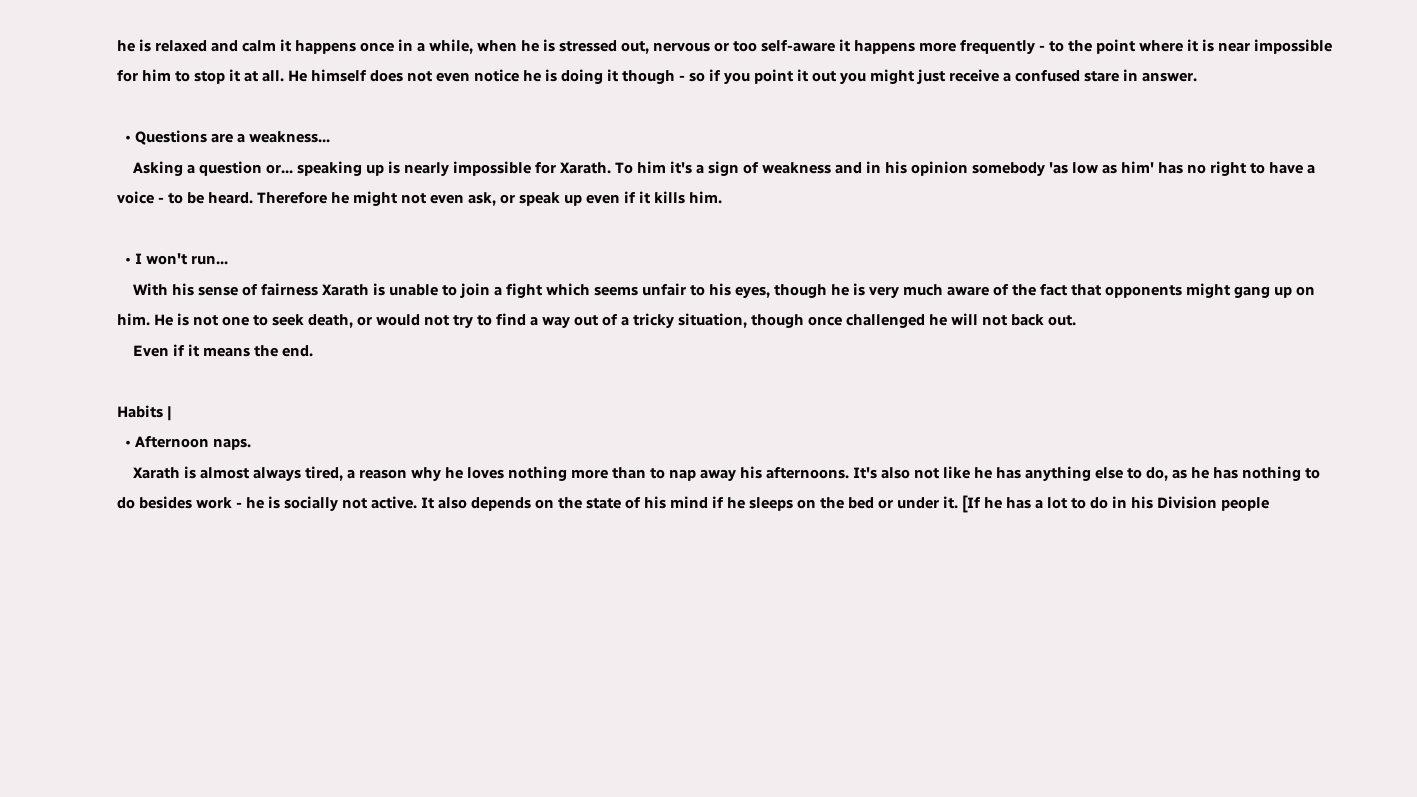he is relaxed and calm it happens once in a while, when he is stressed out, nervous or too self-aware it happens more frequently - to the point where it is near impossible for him to stop it at all. He himself does not even notice he is doing it though - so if you point it out you might just receive a confused stare in answer.

  • Questions are a weakness...
    Asking a question or... speaking up is nearly impossible for Xarath. To him it's a sign of weakness and in his opinion somebody 'as low as him' has no right to have a voice - to be heard. Therefore he might not even ask, or speak up even if it kills him.

  • I won't run...
    With his sense of fairness Xarath is unable to join a fight which seems unfair to his eyes, though he is very much aware of the fact that opponents might gang up on him. He is not one to seek death, or would not try to find a way out of a tricky situation, though once challenged he will not back out.
    Even if it means the end.

Habits |
  • Afternoon naps.
    Xarath is almost always tired, a reason why he loves nothing more than to nap away his afternoons. It's also not like he has anything else to do, as he has nothing to do besides work - he is socially not active. It also depends on the state of his mind if he sleeps on the bed or under it. [If he has a lot to do in his Division people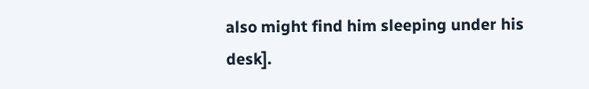also might find him sleeping under his desk].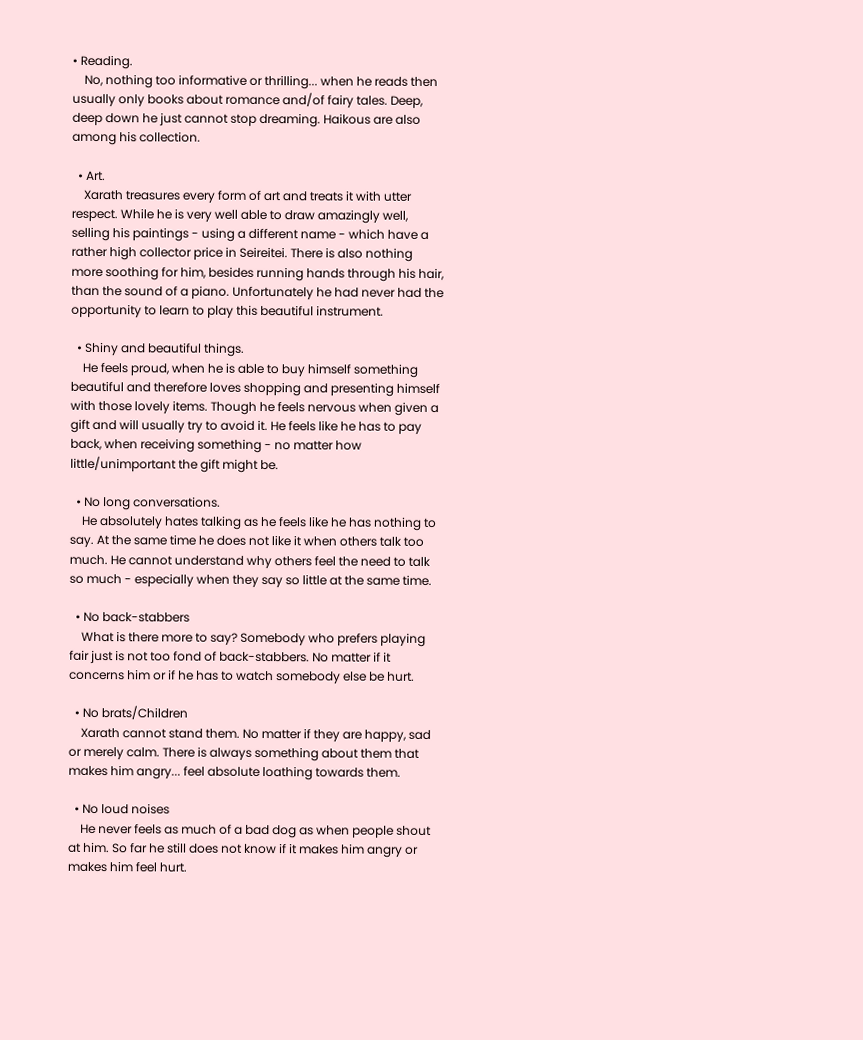• Reading.
    No, nothing too informative or thrilling... when he reads then usually only books about romance and/of fairy tales. Deep, deep down he just cannot stop dreaming. Haikous are also among his collection.

  • Art.
    Xarath treasures every form of art and treats it with utter respect. While he is very well able to draw amazingly well, selling his paintings - using a different name - which have a rather high collector price in Seireitei. There is also nothing more soothing for him, besides running hands through his hair, than the sound of a piano. Unfortunately he had never had the opportunity to learn to play this beautiful instrument.

  • Shiny and beautiful things.
    He feels proud, when he is able to buy himself something beautiful and therefore loves shopping and presenting himself with those lovely items. Though he feels nervous when given a gift and will usually try to avoid it. He feels like he has to pay back, when receiving something - no matter how little/unimportant the gift might be.

  • No long conversations.
    He absolutely hates talking as he feels like he has nothing to say. At the same time he does not like it when others talk too much. He cannot understand why others feel the need to talk so much - especially when they say so little at the same time.

  • No back-stabbers
    What is there more to say? Somebody who prefers playing fair just is not too fond of back-stabbers. No matter if it concerns him or if he has to watch somebody else be hurt.

  • No brats/Children
    Xarath cannot stand them. No matter if they are happy, sad or merely calm. There is always something about them that makes him angry... feel absolute loathing towards them.

  • No loud noises
    He never feels as much of a bad dog as when people shout at him. So far he still does not know if it makes him angry or makes him feel hurt.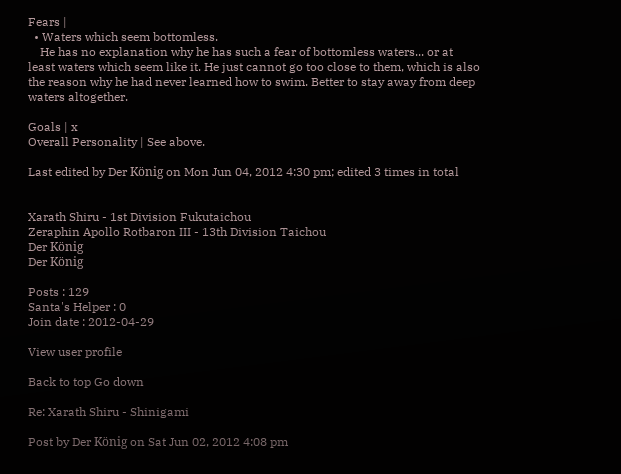Fears |
  • Waters which seem bottomless.
    He has no explanation why he has such a fear of bottomless waters... or at least waters which seem like it. He just cannot go too close to them, which is also the reason why he had never learned how to swim. Better to stay away from deep waters altogether.

Goals | x
Overall Personality | See above.

Last edited by Der König on Mon Jun 04, 2012 4:30 pm; edited 3 times in total


Xarath Shiru - 1st Division Fukutaichou
Zeraphin Apollo Rotbaron III - 13th Division Taichou
Der König
Der König

Posts : 129
Santa's Helper : 0
Join date : 2012-04-29

View user profile

Back to top Go down

Re: Xarath Shiru - Shinigami

Post by Der König on Sat Jun 02, 2012 4:08 pm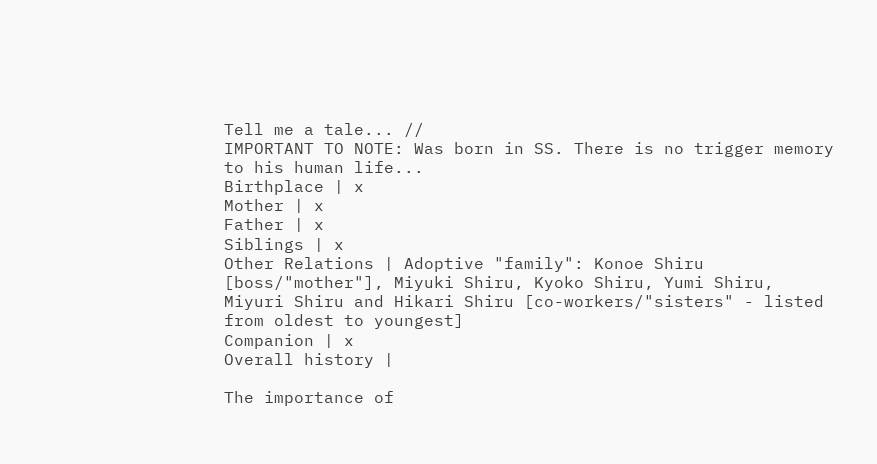Tell me a tale... //
IMPORTANT TO NOTE: Was born in SS. There is no trigger memory to his human life...
Birthplace | x
Mother | x
Father | x
Siblings | x
Other Relations | Adoptive "family": Konoe Shiru [boss/"mother"], Miyuki Shiru, Kyoko Shiru, Yumi Shiru, Miyuri Shiru and Hikari Shiru [co-workers/"sisters" - listed from oldest to youngest]
Companion | x
Overall history |

The importance of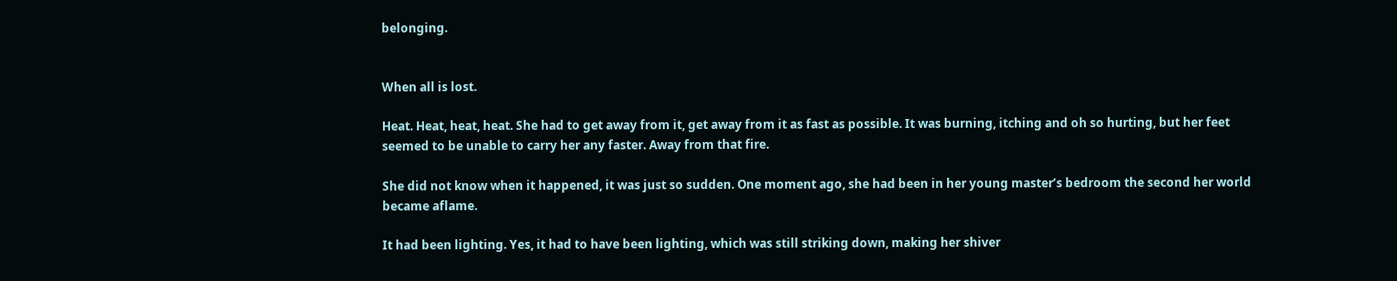belonging.


When all is lost.

Heat. Heat, heat, heat. She had to get away from it, get away from it as fast as possible. It was burning, itching and oh so hurting, but her feet seemed to be unable to carry her any faster. Away from that fire.

She did not know when it happened, it was just so sudden. One moment ago, she had been in her young master’s bedroom the second her world became aflame.

It had been lighting. Yes, it had to have been lighting, which was still striking down, making her shiver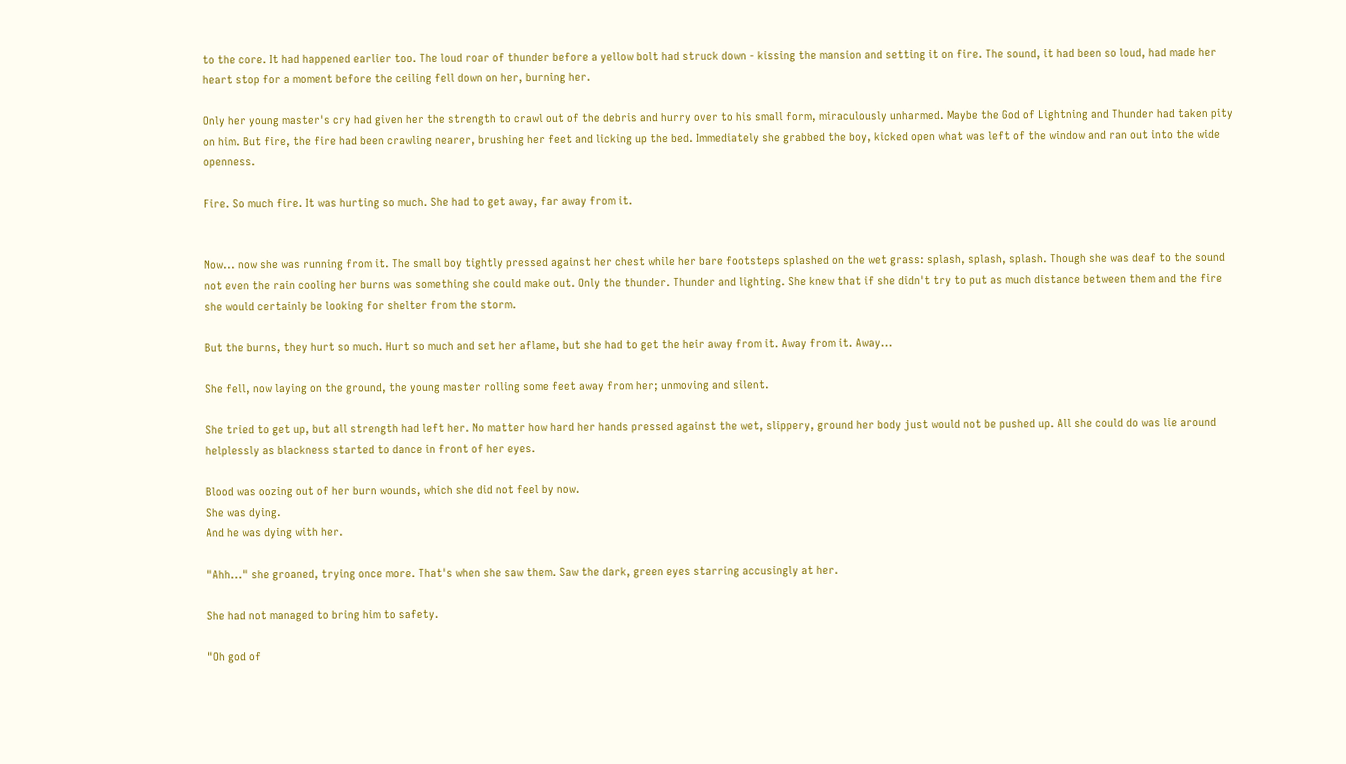to the core. It had happened earlier too. The loud roar of thunder before a yellow bolt had struck down - kissing the mansion and setting it on fire. The sound, it had been so loud, had made her heart stop for a moment before the ceiling fell down on her, burning her.

Only her young master's cry had given her the strength to crawl out of the debris and hurry over to his small form, miraculously unharmed. Maybe the God of Lightning and Thunder had taken pity on him. But fire, the fire had been crawling nearer, brushing her feet and licking up the bed. Immediately she grabbed the boy, kicked open what was left of the window and ran out into the wide openness.

Fire. So much fire. It was hurting so much. She had to get away, far away from it.


Now... now she was running from it. The small boy tightly pressed against her chest while her bare footsteps splashed on the wet grass: splash, splash, splash. Though she was deaf to the sound not even the rain cooling her burns was something she could make out. Only the thunder. Thunder and lighting. She knew that if she didn't try to put as much distance between them and the fire she would certainly be looking for shelter from the storm.

But the burns, they hurt so much. Hurt so much and set her aflame, but she had to get the heir away from it. Away from it. Away...

She fell, now laying on the ground, the young master rolling some feet away from her; unmoving and silent.

She tried to get up, but all strength had left her. No matter how hard her hands pressed against the wet, slippery, ground her body just would not be pushed up. All she could do was lie around helplessly as blackness started to dance in front of her eyes.

Blood was oozing out of her burn wounds, which she did not feel by now.
She was dying.
And he was dying with her.

"Ahh..." she groaned, trying once more. That's when she saw them. Saw the dark, green eyes starring accusingly at her.

She had not managed to bring him to safety.

"Oh god of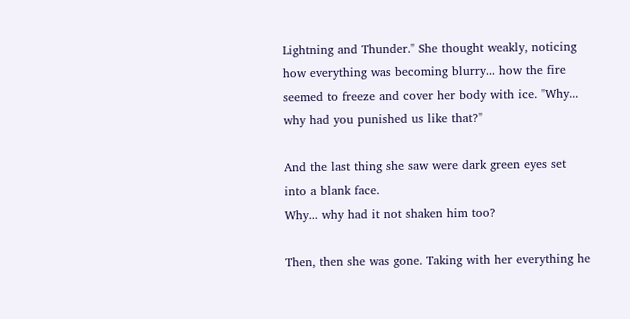Lightning and Thunder." She thought weakly, noticing how everything was becoming blurry... how the fire seemed to freeze and cover her body with ice. "Why... why had you punished us like that?"

And the last thing she saw were dark green eyes set into a blank face.
Why... why had it not shaken him too?

Then, then she was gone. Taking with her everything he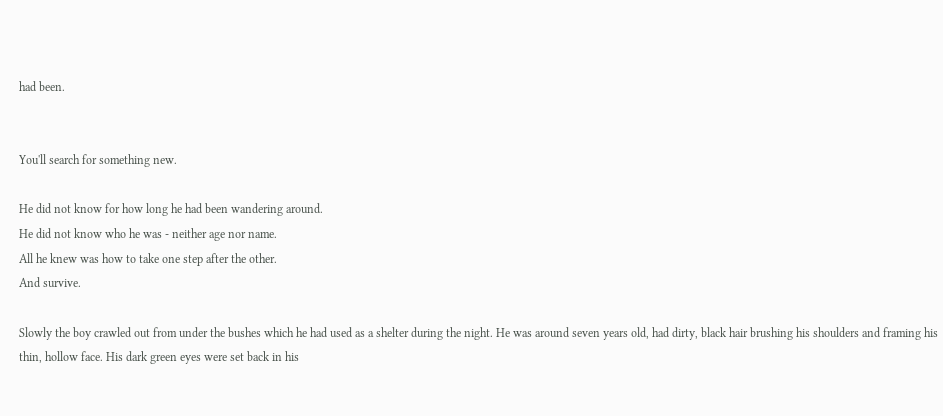had been.


You'll search for something new.

He did not know for how long he had been wandering around.
He did not know who he was - neither age nor name.
All he knew was how to take one step after the other.
And survive.

Slowly the boy crawled out from under the bushes which he had used as a shelter during the night. He was around seven years old, had dirty, black hair brushing his shoulders and framing his thin, hollow face. His dark green eyes were set back in his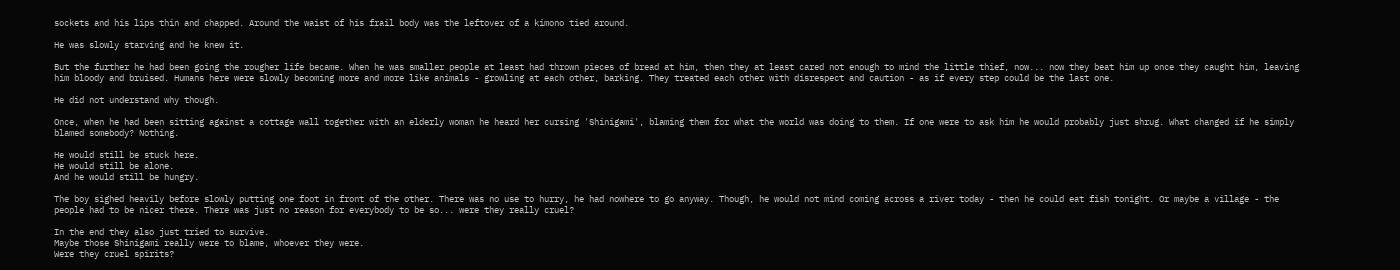sockets and his lips thin and chapped. Around the waist of his frail body was the leftover of a kimono tied around.

He was slowly starving and he knew it.

But the further he had been going the rougher life became. When he was smaller people at least had thrown pieces of bread at him, then they at least cared not enough to mind the little thief, now... now they beat him up once they caught him, leaving him bloody and bruised. Humans here were slowly becoming more and more like animals - growling at each other, barking. They treated each other with disrespect and caution - as if every step could be the last one.

He did not understand why though.

Once, when he had been sitting against a cottage wall together with an elderly woman he heard her cursing 'Shinigami', blaming them for what the world was doing to them. If one were to ask him he would probably just shrug. What changed if he simply blamed somebody? Nothing.

He would still be stuck here.
He would still be alone.
And he would still be hungry.

The boy sighed heavily before slowly putting one foot in front of the other. There was no use to hurry, he had nowhere to go anyway. Though, he would not mind coming across a river today - then he could eat fish tonight. Or maybe a village - the people had to be nicer there. There was just no reason for everybody to be so... were they really cruel?

In the end they also just tried to survive.
Maybe those Shinigami really were to blame, whoever they were.
Were they cruel spirits?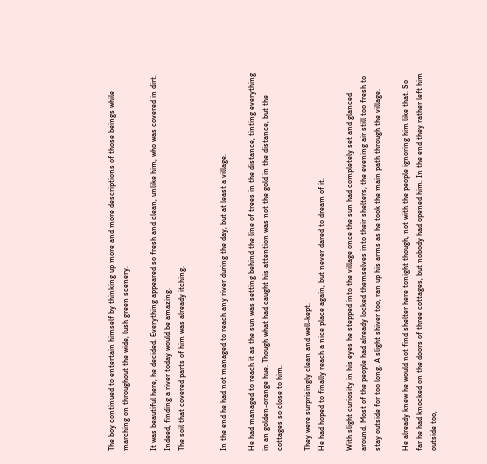The boy continued to entertain himself by thinking up more and more descriptions of those beings while marching on throughout the wide, lush green scenery.

It was beautiful here, he decided. Everything appeared so fresh and clean, unlike him, who was covered in dirt.
Indeed, finding a river today would be amazing.
The soil that covered parts of him was already itching.


In the end he had not managed to reach any river during the day, but at least a village.

He had managed to reach it as the sun was setting behind the line of trees in the distance, tinting everything in an golden-orange hue. Though what had caught his attention was not the gold in the distance, but the cottages so close to him.

They were surprisingly clean and well-kept.
He had hoped to finally reach a nice place again, but never dared to dream of it.

With slight curiosity in his eyes he stepped into the village once the sun had completely set and glanced around. Most of the people had already locked themselves into their shelters, the evening air still too fresh to stay outside for too long. A slight shiver too, ran up his arms as he took the main path through the village.

He already knew he would not find shelter here tonight though, not with the people ignoring him like that. So far he had knocked on the doors of three cottages, but nobody had opened him. In the end they rather left him outside too,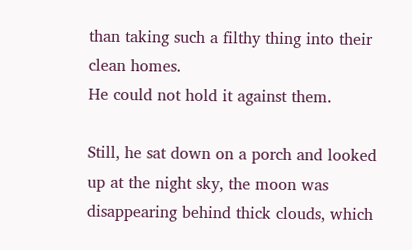than taking such a filthy thing into their clean homes.
He could not hold it against them.

Still, he sat down on a porch and looked up at the night sky, the moon was disappearing behind thick clouds, which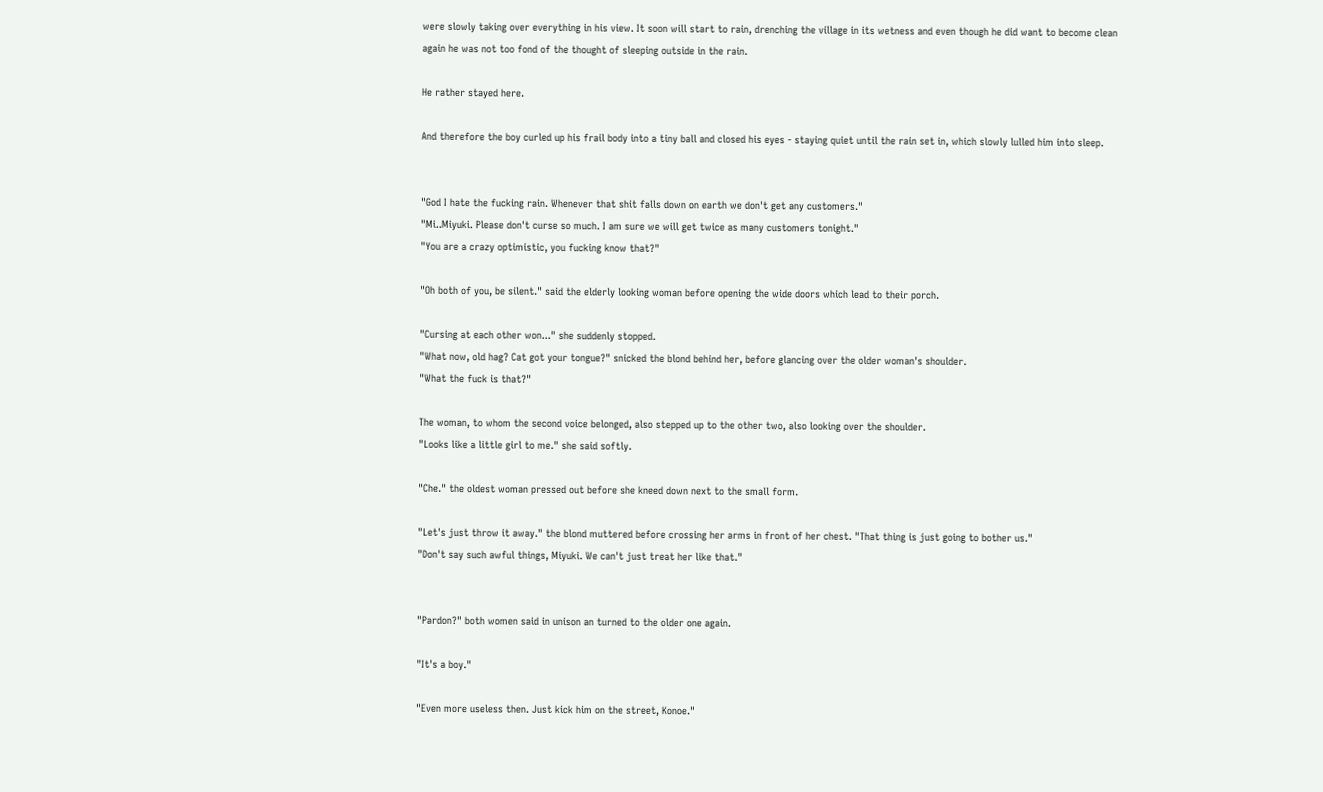were slowly taking over everything in his view. It soon will start to rain, drenching the village in its wetness and even though he did want to become clean again he was not too fond of the thought of sleeping outside in the rain.

He rather stayed here.

And therefore the boy curled up his frail body into a tiny ball and closed his eyes - staying quiet until the rain set in, which slowly lulled him into sleep.


"God I hate the fucking rain. Whenever that shit falls down on earth we don't get any customers."
"Mi..Miyuki. Please don't curse so much. I am sure we will get twice as many customers tonight."
"You are a crazy optimistic, you fucking know that?"

"Oh both of you, be silent." said the elderly looking woman before opening the wide doors which lead to their porch.

"Cursing at each other won..." she suddenly stopped.
"What now, old hag? Cat got your tongue?" snicked the blond behind her, before glancing over the older woman's shoulder.
"What the fuck is that?"

The woman, to whom the second voice belonged, also stepped up to the other two, also looking over the shoulder.
"Looks like a little girl to me." she said softly.

"Che." the oldest woman pressed out before she kneed down next to the small form.

"Let's just throw it away." the blond muttered before crossing her arms in front of her chest. "That thing is just going to bother us."
"Don't say such awful things, Miyuki. We can't just treat her like that."


"Pardon?" both women said in unison an turned to the older one again.

"It's a boy."

"Even more useless then. Just kick him on the street, Konoe."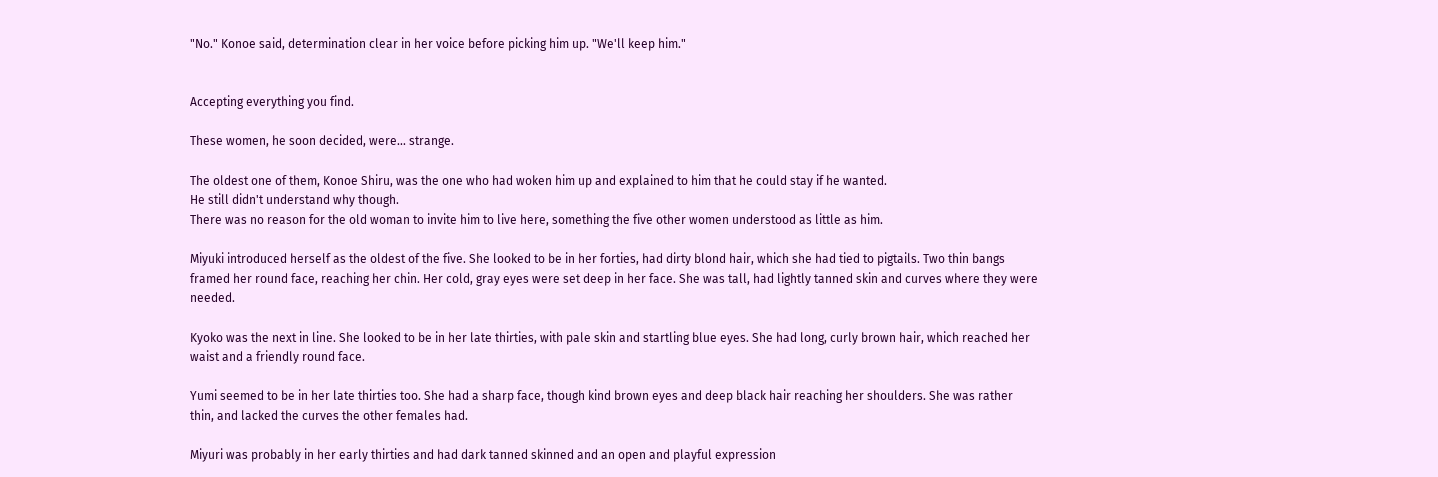"No." Konoe said, determination clear in her voice before picking him up. "We'll keep him."


Accepting everything you find.

These women, he soon decided, were... strange.

The oldest one of them, Konoe Shiru, was the one who had woken him up and explained to him that he could stay if he wanted.
He still didn't understand why though.
There was no reason for the old woman to invite him to live here, something the five other women understood as little as him.

Miyuki introduced herself as the oldest of the five. She looked to be in her forties, had dirty blond hair, which she had tied to pigtails. Two thin bangs framed her round face, reaching her chin. Her cold, gray eyes were set deep in her face. She was tall, had lightly tanned skin and curves where they were needed.

Kyoko was the next in line. She looked to be in her late thirties, with pale skin and startling blue eyes. She had long, curly brown hair, which reached her waist and a friendly round face.

Yumi seemed to be in her late thirties too. She had a sharp face, though kind brown eyes and deep black hair reaching her shoulders. She was rather thin, and lacked the curves the other females had.

Miyuri was probably in her early thirties and had dark tanned skinned and an open and playful expression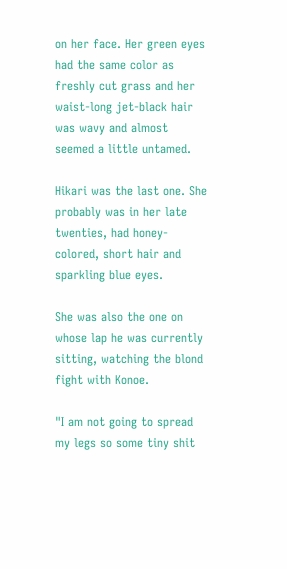on her face. Her green eyes had the same color as freshly cut grass and her waist-long jet-black hair was wavy and almost seemed a little untamed.

Hikari was the last one. She probably was in her late twenties, had honey-colored, short hair and sparkling blue eyes.

She was also the one on whose lap he was currently sitting, watching the blond fight with Konoe.

"I am not going to spread my legs so some tiny shit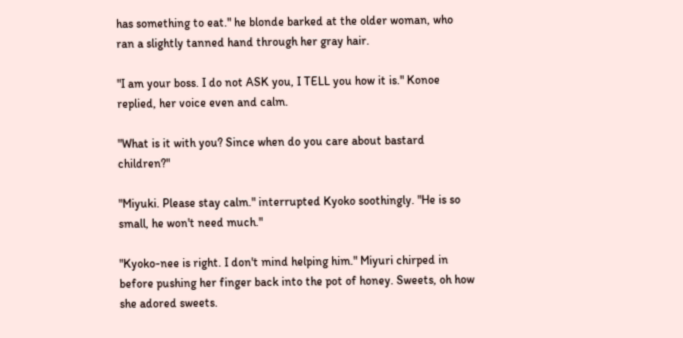has something to eat." he blonde barked at the older woman, who ran a slightly tanned hand through her gray hair.

"I am your boss. I do not ASK you, I TELL you how it is." Konoe replied, her voice even and calm.

"What is it with you? Since when do you care about bastard children?"

"Miyuki. Please stay calm." interrupted Kyoko soothingly. "He is so small, he won't need much."

"Kyoko-nee is right. I don't mind helping him." Miyuri chirped in before pushing her finger back into the pot of honey. Sweets, oh how she adored sweets.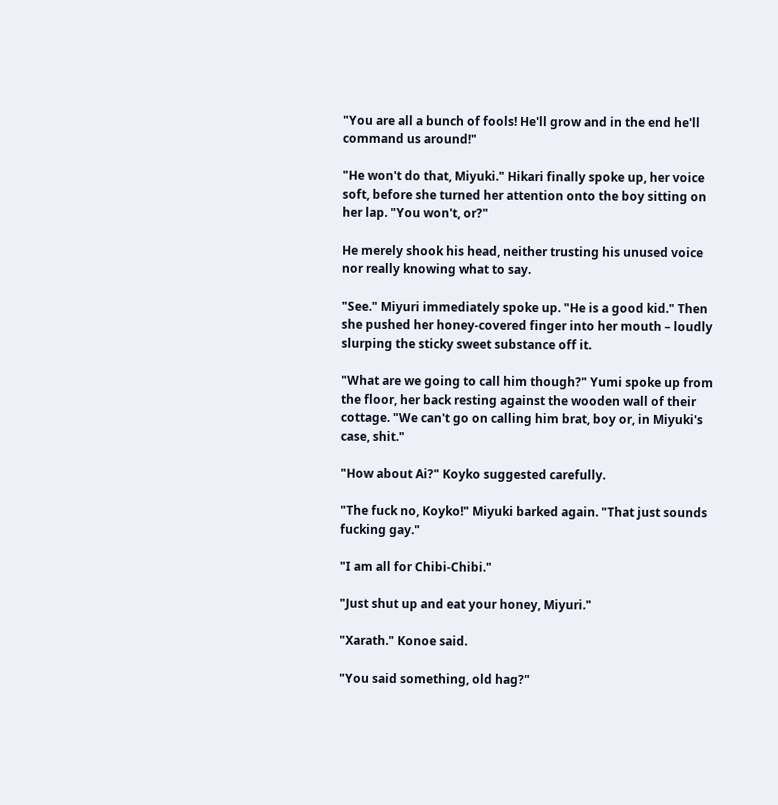"You are all a bunch of fools! He'll grow and in the end he'll command us around!"

"He won't do that, Miyuki." Hikari finally spoke up, her voice soft, before she turned her attention onto the boy sitting on her lap. "You won't, or?"

He merely shook his head, neither trusting his unused voice nor really knowing what to say.

"See." Miyuri immediately spoke up. "He is a good kid." Then she pushed her honey-covered finger into her mouth – loudly slurping the sticky sweet substance off it.

"What are we going to call him though?" Yumi spoke up from the floor, her back resting against the wooden wall of their cottage. "We can't go on calling him brat, boy or, in Miyuki's case, shit."

"How about Ai?" Koyko suggested carefully.

"The fuck no, Koyko!" Miyuki barked again. "That just sounds fucking gay."

"I am all for Chibi-Chibi."

"Just shut up and eat your honey, Miyuri."

"Xarath." Konoe said.

"You said something, old hag?"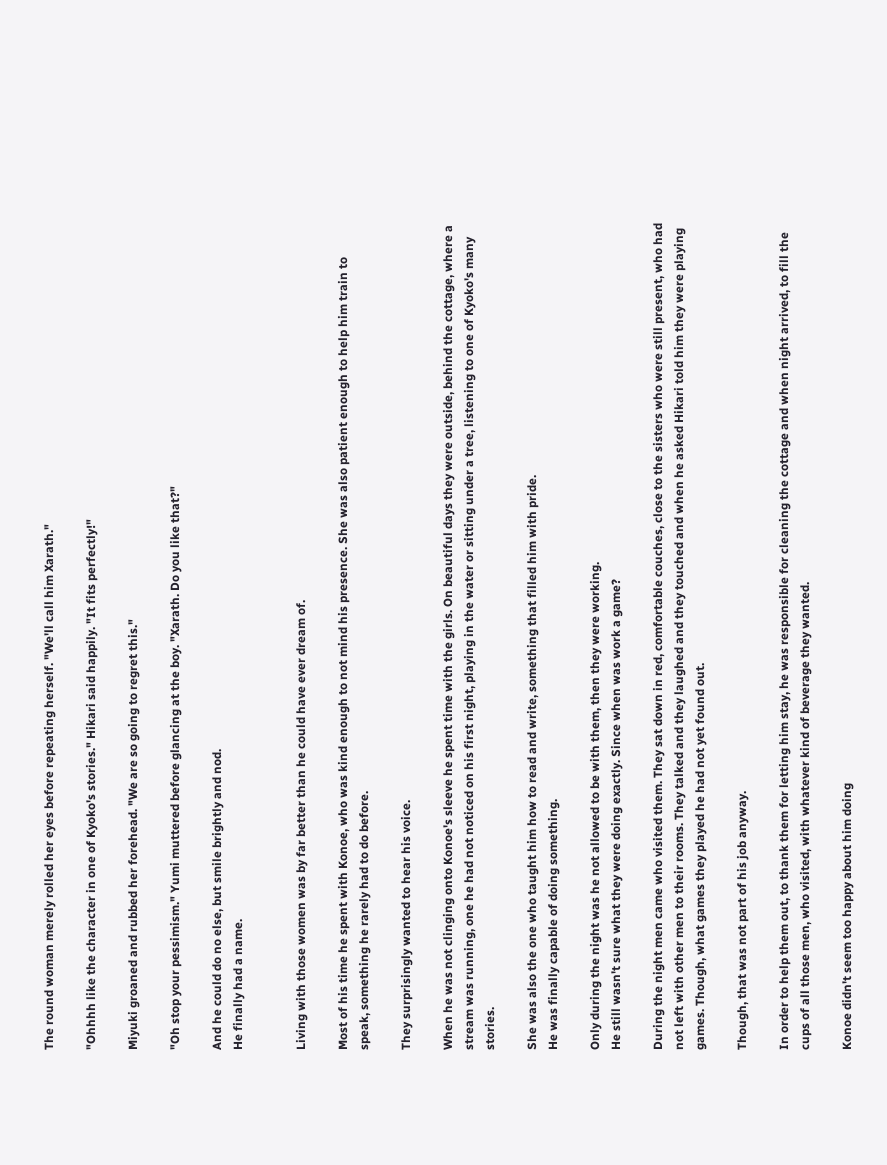The round woman merely rolled her eyes before repeating herself. "We'll call him Xarath."

"Ohhhh like the character in one of Kyoko's stories." Hikari said happily. "It fits perfectly!"

Miyuki groaned and rubbed her forehead. "We are so going to regret this."

"Oh stop your pessimism." Yumi muttered before glancing at the boy. "Xarath. Do you like that?"

And he could do no else, but smile brightly and nod.
He finally had a name.


Living with those women was by far better than he could have ever dream of.

Most of his time he spent with Konoe, who was kind enough to not mind his presence. She was also patient enough to help him train to speak, something he rarely had to do before.

They surprisingly wanted to hear his voice.

When he was not clinging onto Konoe's sleeve he spent time with the girls. On beautiful days they were outside, behind the cottage, where a stream was running, one he had not noticed on his first night, playing in the water or sitting under a tree, listening to one of Kyoko's many stories.

She was also the one who taught him how to read and write, something that filled him with pride.
He was finally capable of doing something.

Only during the night was he not allowed to be with them, then they were working.
He still wasn't sure what they were doing exactly. Since when was work a game?

During the night men came who visited them. They sat down in red, comfortable couches, close to the sisters who were still present, who had not left with other men to their rooms. They talked and they laughed and they touched and when he asked Hikari told him they were playing games. Though, what games they played he had not yet found out.

Though, that was not part of his job anyway.

In order to help them out, to thank them for letting him stay, he was responsible for cleaning the cottage and when night arrived, to fill the cups of all those men, who visited, with whatever kind of beverage they wanted.

Konoe didn't seem too happy about him doing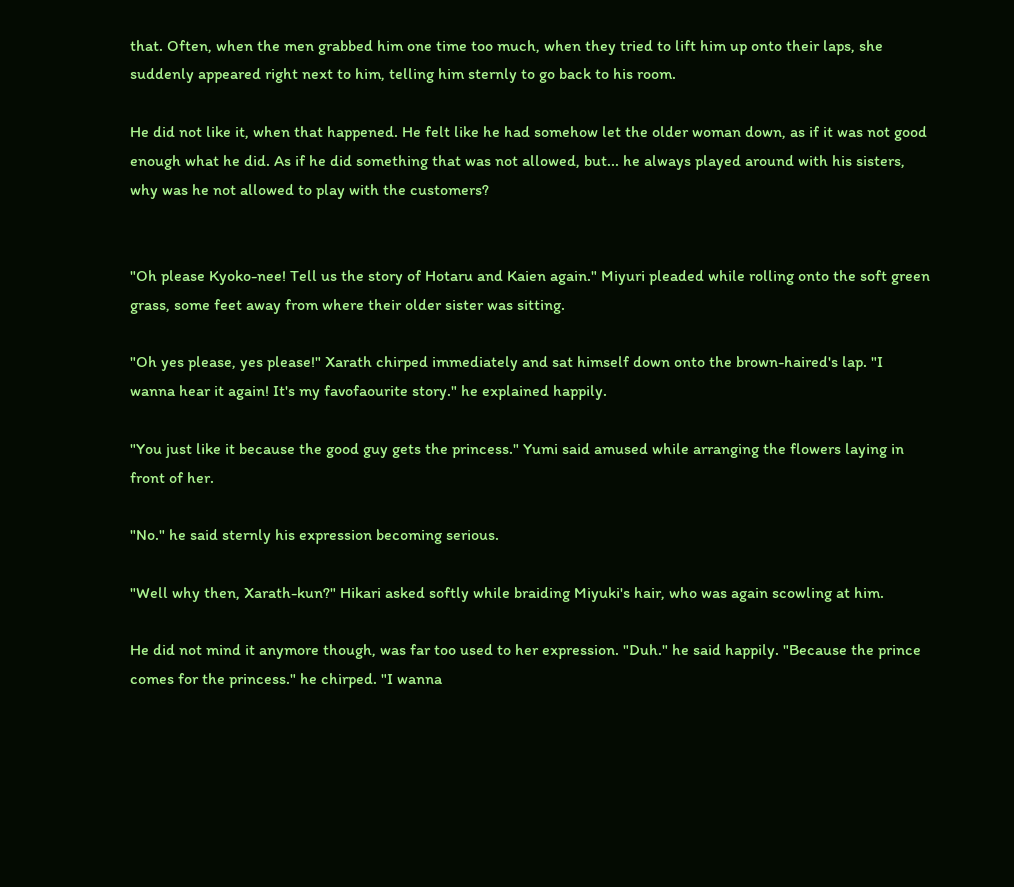that. Often, when the men grabbed him one time too much, when they tried to lift him up onto their laps, she suddenly appeared right next to him, telling him sternly to go back to his room.

He did not like it, when that happened. He felt like he had somehow let the older woman down, as if it was not good enough what he did. As if he did something that was not allowed, but... he always played around with his sisters, why was he not allowed to play with the customers?


"Oh please Kyoko-nee! Tell us the story of Hotaru and Kaien again." Miyuri pleaded while rolling onto the soft green grass, some feet away from where their older sister was sitting.

"Oh yes please, yes please!" Xarath chirped immediately and sat himself down onto the brown-haired's lap. "I wanna hear it again! It's my favofaourite story." he explained happily.

"You just like it because the good guy gets the princess." Yumi said amused while arranging the flowers laying in front of her.

"No." he said sternly his expression becoming serious.

"Well why then, Xarath-kun?" Hikari asked softly while braiding Miyuki's hair, who was again scowling at him.

He did not mind it anymore though, was far too used to her expression. "Duh." he said happily. "Because the prince comes for the princess." he chirped. "I wanna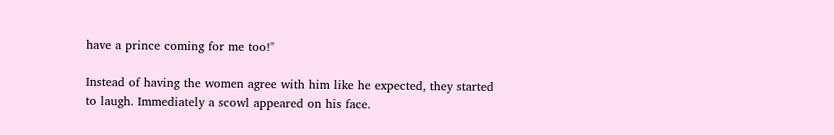have a prince coming for me too!"

Instead of having the women agree with him like he expected, they started to laugh. Immediately a scowl appeared on his face.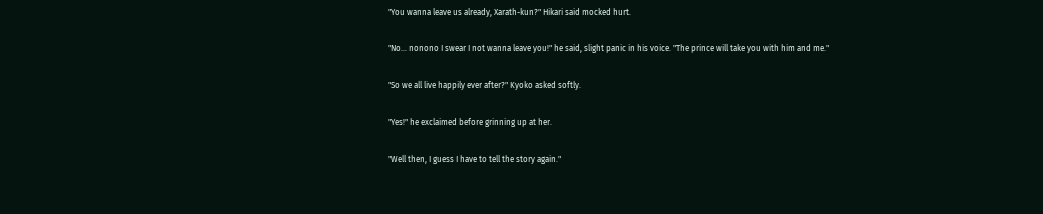"You wanna leave us already, Xarath-kun?" Hikari said mocked hurt.

"No... nonono I swear I not wanna leave you!" he said, slight panic in his voice. "The prince will take you with him and me."

"So we all live happily ever after?" Kyoko asked softly.

"Yes!" he exclaimed before grinning up at her.

"Well then, I guess I have to tell the story again."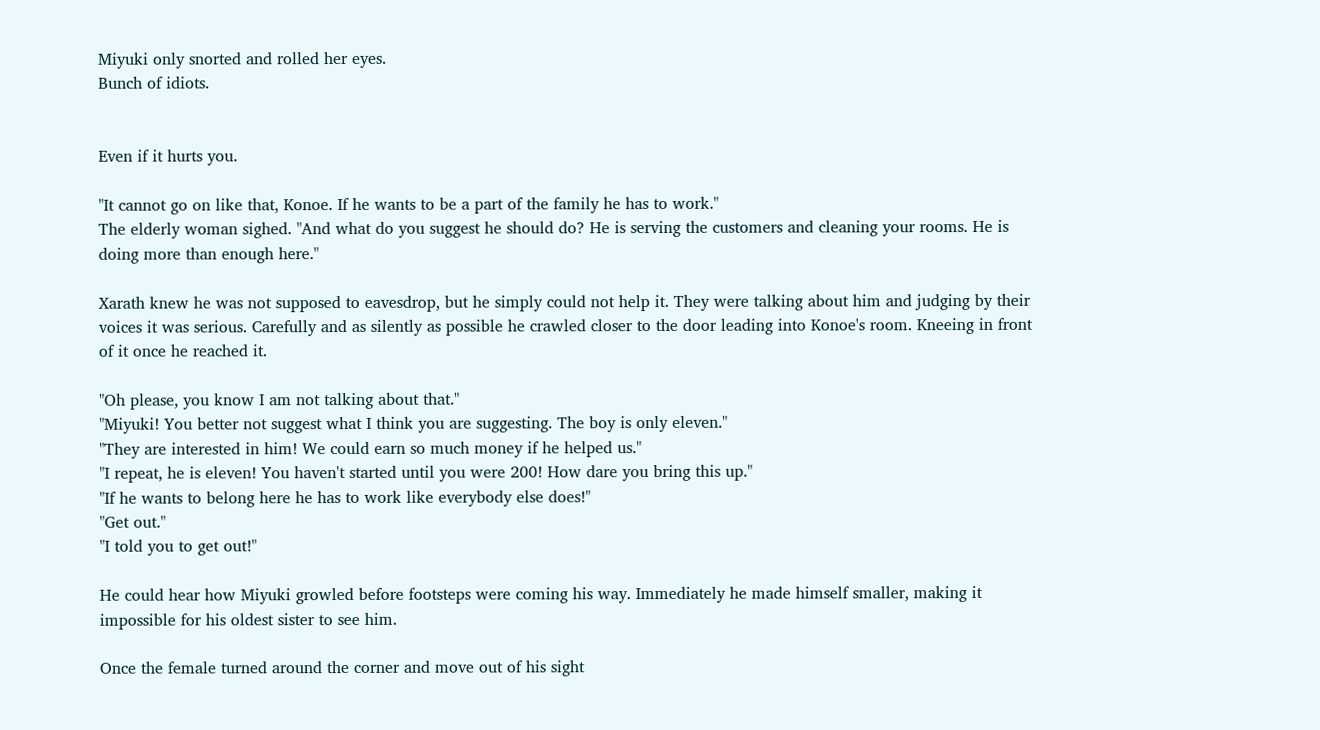Miyuki only snorted and rolled her eyes.
Bunch of idiots.


Even if it hurts you.

"It cannot go on like that, Konoe. If he wants to be a part of the family he has to work."
The elderly woman sighed. "And what do you suggest he should do? He is serving the customers and cleaning your rooms. He is doing more than enough here."

Xarath knew he was not supposed to eavesdrop, but he simply could not help it. They were talking about him and judging by their voices it was serious. Carefully and as silently as possible he crawled closer to the door leading into Konoe's room. Kneeing in front of it once he reached it.

"Oh please, you know I am not talking about that."
"Miyuki! You better not suggest what I think you are suggesting. The boy is only eleven."
"They are interested in him! We could earn so much money if he helped us."
"I repeat, he is eleven! You haven't started until you were 200! How dare you bring this up."
"If he wants to belong here he has to work like everybody else does!"
"Get out."
"I told you to get out!"

He could hear how Miyuki growled before footsteps were coming his way. Immediately he made himself smaller, making it impossible for his oldest sister to see him.

Once the female turned around the corner and move out of his sight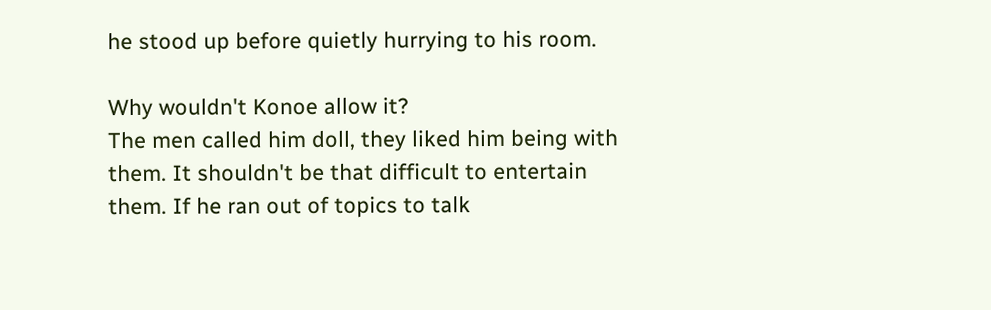he stood up before quietly hurrying to his room.

Why wouldn't Konoe allow it?
The men called him doll, they liked him being with them. It shouldn't be that difficult to entertain them. If he ran out of topics to talk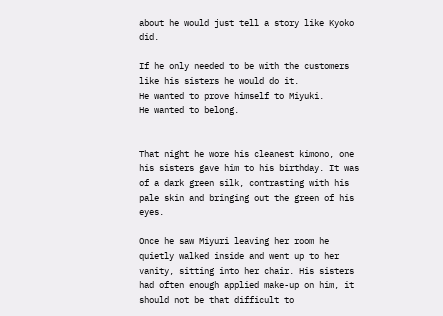about he would just tell a story like Kyoko did.

If he only needed to be with the customers like his sisters he would do it.
He wanted to prove himself to Miyuki.
He wanted to belong.


That night he wore his cleanest kimono, one his sisters gave him to his birthday. It was of a dark green silk, contrasting with his pale skin and bringing out the green of his eyes.

Once he saw Miyuri leaving her room he quietly walked inside and went up to her vanity, sitting into her chair. His sisters had often enough applied make-up on him, it should not be that difficult to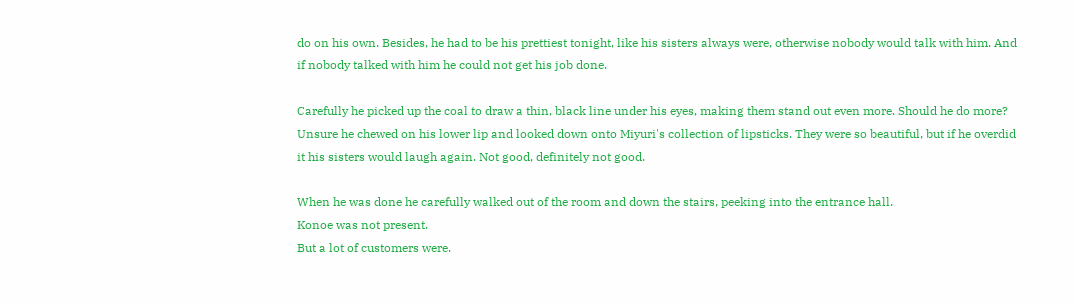do on his own. Besides, he had to be his prettiest tonight, like his sisters always were, otherwise nobody would talk with him. And if nobody talked with him he could not get his job done.

Carefully he picked up the coal to draw a thin, black line under his eyes, making them stand out even more. Should he do more? Unsure he chewed on his lower lip and looked down onto Miyuri's collection of lipsticks. They were so beautiful, but if he overdid it his sisters would laugh again. Not good, definitely not good.

When he was done he carefully walked out of the room and down the stairs, peeking into the entrance hall.
Konoe was not present.
But a lot of customers were.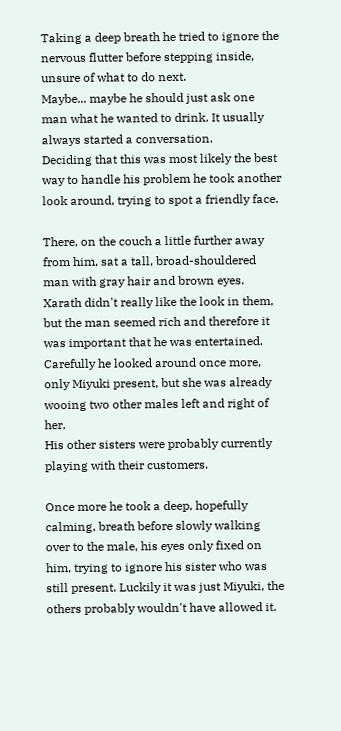Taking a deep breath he tried to ignore the nervous flutter before stepping inside, unsure of what to do next.
Maybe... maybe he should just ask one man what he wanted to drink. It usually always started a conversation.
Deciding that this was most likely the best way to handle his problem he took another look around, trying to spot a friendly face.

There, on the couch a little further away from him, sat a tall, broad-shouldered man with gray hair and brown eyes. Xarath didn't really like the look in them, but the man seemed rich and therefore it was important that he was entertained. Carefully he looked around once more, only Miyuki present, but she was already wooing two other males left and right of her.
His other sisters were probably currently playing with their customers.

Once more he took a deep, hopefully calming, breath before slowly walking over to the male, his eyes only fixed on him, trying to ignore his sister who was still present. Luckily it was just Miyuki, the others probably wouldn't have allowed it.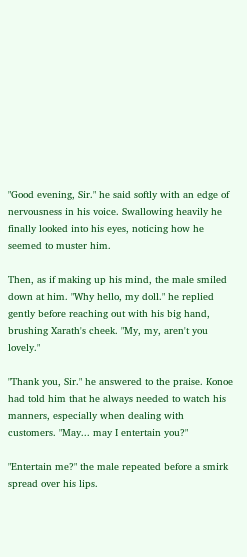"Good evening, Sir." he said softly with an edge of nervousness in his voice. Swallowing heavily he finally looked into his eyes, noticing how he seemed to muster him.

Then, as if making up his mind, the male smiled down at him. "Why hello, my doll." he replied gently before reaching out with his big hand, brushing Xarath's cheek. "My, my, aren't you lovely."

"Thank you, Sir." he answered to the praise. Konoe had told him that he always needed to watch his manners, especially when dealing with customers. "May... may I entertain you?"

"Entertain me?" the male repeated before a smirk spread over his lips.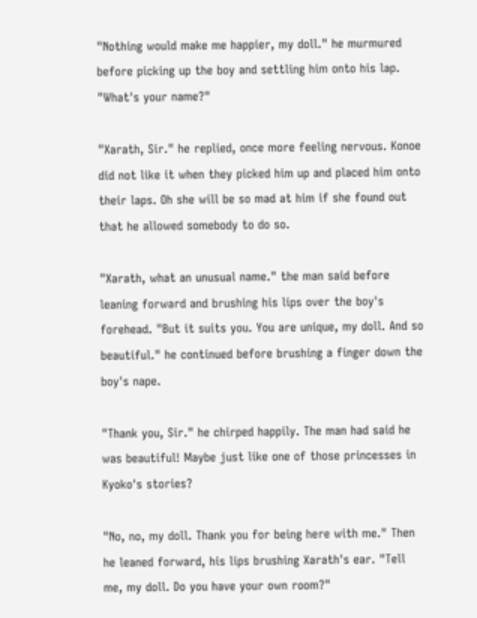"Nothing would make me happier, my doll." he murmured before picking up the boy and settling him onto his lap. "What's your name?"

"Xarath, Sir." he replied, once more feeling nervous. Konoe did not like it when they picked him up and placed him onto their laps. Oh she will be so mad at him if she found out that he allowed somebody to do so.

"Xarath, what an unusual name." the man said before leaning forward and brushing his lips over the boy's forehead. "But it suits you. You are unique, my doll. And so beautiful." he continued before brushing a finger down the boy's nape.

"Thank you, Sir." he chirped happily. The man had said he was beautiful! Maybe just like one of those princesses in Kyoko's stories?

"No, no, my doll. Thank you for being here with me." Then he leaned forward, his lips brushing Xarath's ear. "Tell me, my doll. Do you have your own room?"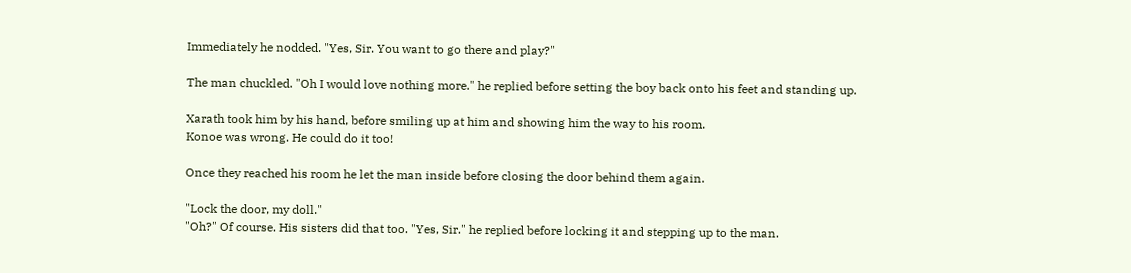Immediately he nodded. "Yes, Sir. You want to go there and play?"

The man chuckled. "Oh I would love nothing more." he replied before setting the boy back onto his feet and standing up.

Xarath took him by his hand, before smiling up at him and showing him the way to his room.
Konoe was wrong. He could do it too!

Once they reached his room he let the man inside before closing the door behind them again.

"Lock the door, my doll."
"Oh?" Of course. His sisters did that too. "Yes, Sir." he replied before locking it and stepping up to the man.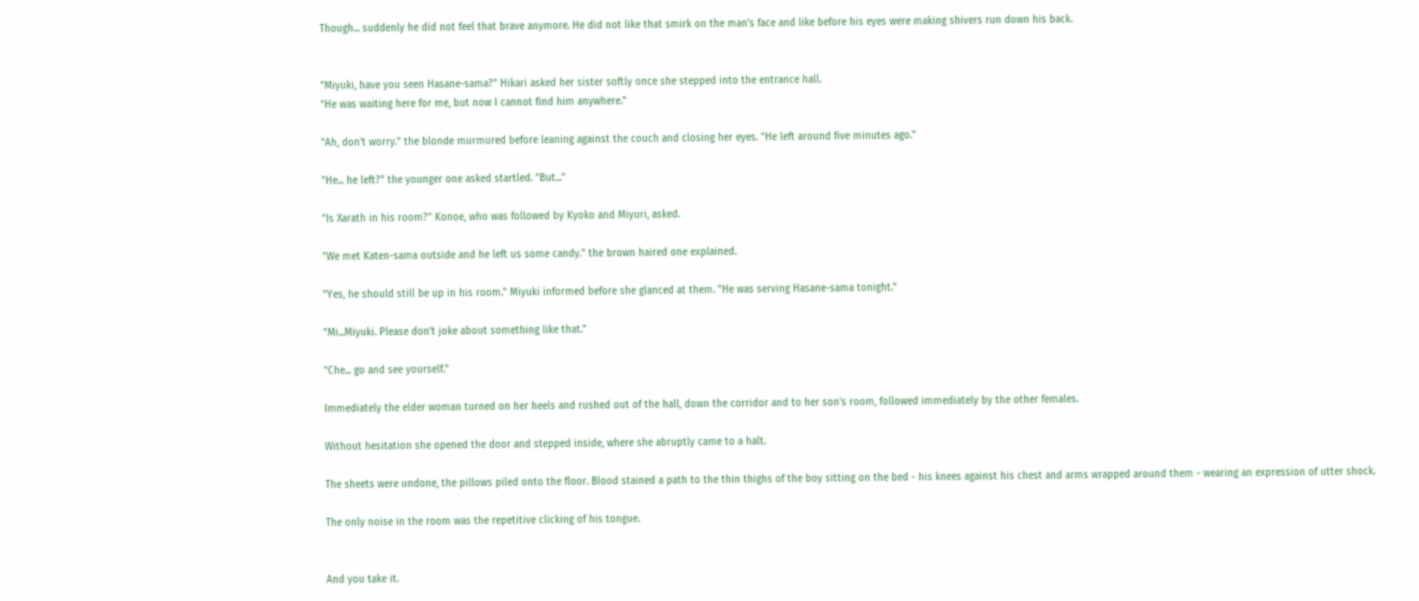Though... suddenly he did not feel that brave anymore. He did not like that smirk on the man's face and like before his eyes were making shivers run down his back.


"Miyuki, have you seen Hasane-sama?" Hikari asked her sister softly once she stepped into the entrance hall.
"He was waiting here for me, but now I cannot find him anywhere."

"Ah, don't worry." the blonde murmured before leaning against the couch and closing her eyes. "He left around five minutes ago."

"He... he left?" the younger one asked startled. "But..."

"Is Xarath in his room?" Konoe, who was followed by Kyoko and Miyuri, asked.

"We met Katen-sama outside and he left us some candy." the brown haired one explained.

"Yes, he should still be up in his room." Miyuki informed before she glanced at them. "He was serving Hasane-sama tonight."

"Mi...Miyuki. Please don't joke about something like that."

"Che... go and see yourself."

Immediately the elder woman turned on her heels and rushed out of the hall, down the corridor and to her son's room, followed immediately by the other females.

Without hesitation she opened the door and stepped inside, where she abruptly came to a halt.

The sheets were undone, the pillows piled onto the floor. Blood stained a path to the thin thighs of the boy sitting on the bed - his knees against his chest and arms wrapped around them - wearing an expression of utter shock.

The only noise in the room was the repetitive clicking of his tongue.


And you take it.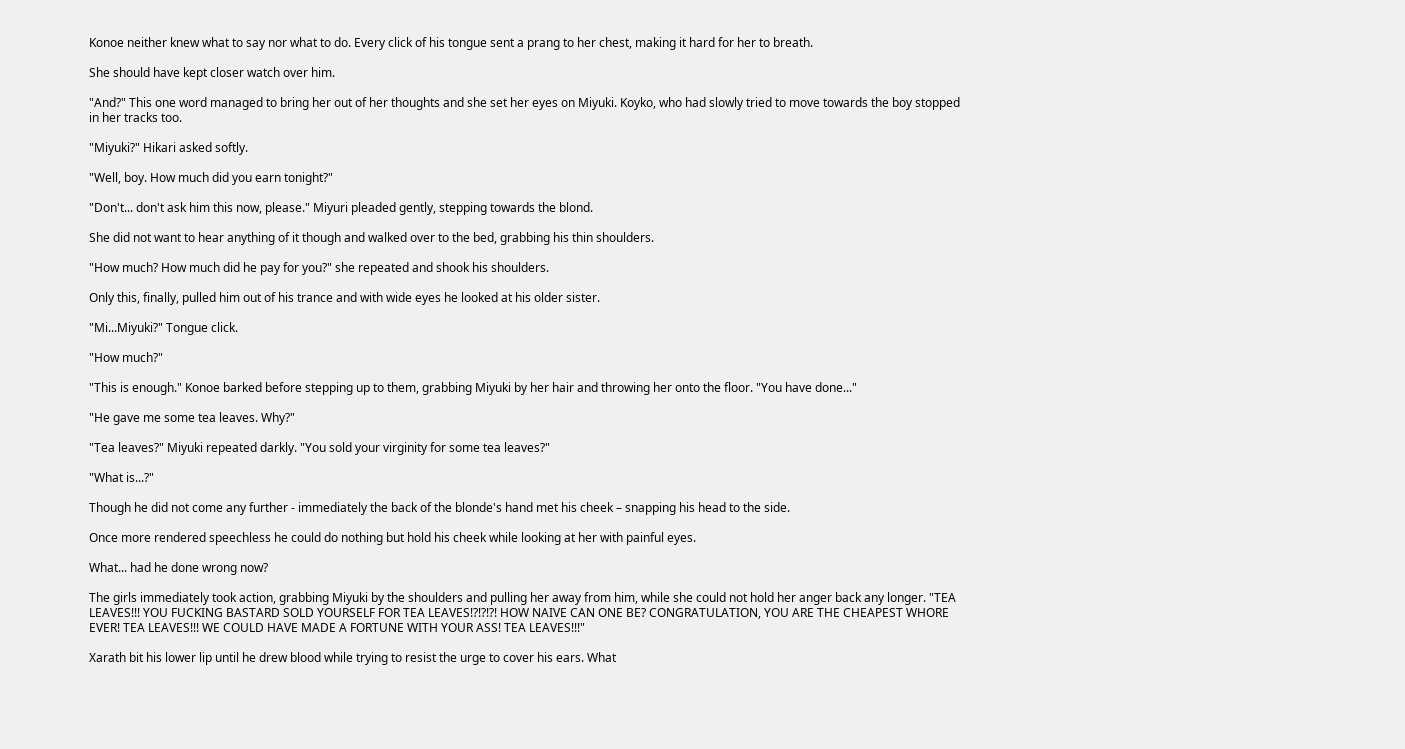Konoe neither knew what to say nor what to do. Every click of his tongue sent a prang to her chest, making it hard for her to breath.

She should have kept closer watch over him.

"And?" This one word managed to bring her out of her thoughts and she set her eyes on Miyuki. Koyko, who had slowly tried to move towards the boy stopped in her tracks too.

"Miyuki?" Hikari asked softly.

"Well, boy. How much did you earn tonight?"

"Don't... don't ask him this now, please." Miyuri pleaded gently, stepping towards the blond.

She did not want to hear anything of it though and walked over to the bed, grabbing his thin shoulders.

"How much? How much did he pay for you?" she repeated and shook his shoulders.

Only this, finally, pulled him out of his trance and with wide eyes he looked at his older sister.

"Mi...Miyuki?" Tongue click.

"How much?"

"This is enough." Konoe barked before stepping up to them, grabbing Miyuki by her hair and throwing her onto the floor. "You have done..."

"He gave me some tea leaves. Why?"

"Tea leaves?" Miyuki repeated darkly. "You sold your virginity for some tea leaves?"

"What is...?"

Though he did not come any further - immediately the back of the blonde's hand met his cheek – snapping his head to the side.

Once more rendered speechless he could do nothing but hold his cheek while looking at her with painful eyes.

What... had he done wrong now?

The girls immediately took action, grabbing Miyuki by the shoulders and pulling her away from him, while she could not hold her anger back any longer. "TEA LEAVES!!! YOU FUCKING BASTARD SOLD YOURSELF FOR TEA LEAVES!?!?!?! HOW NAIVE CAN ONE BE? CONGRATULATION, YOU ARE THE CHEAPEST WHORE EVER! TEA LEAVES!!! WE COULD HAVE MADE A FORTUNE WITH YOUR ASS! TEA LEAVES!!!"

Xarath bit his lower lip until he drew blood while trying to resist the urge to cover his ears. What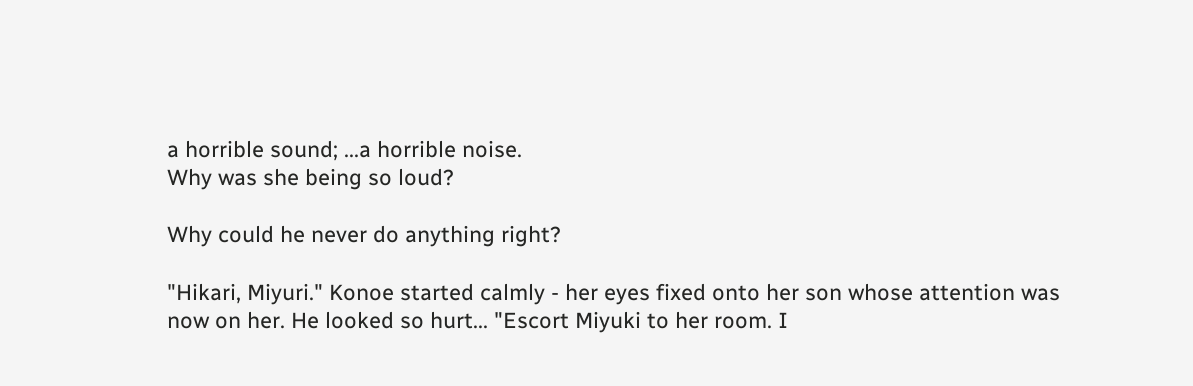a horrible sound; ...a horrible noise.
Why was she being so loud?

Why could he never do anything right?

"Hikari, Miyuri." Konoe started calmly - her eyes fixed onto her son whose attention was now on her. He looked so hurt... "Escort Miyuki to her room. I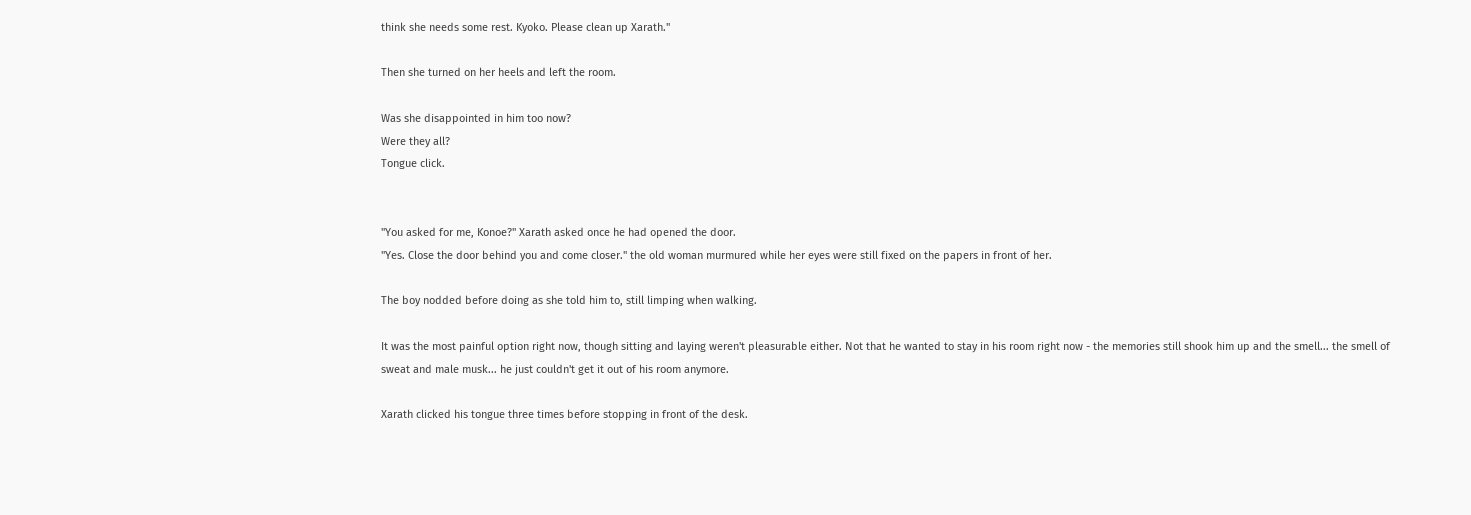think she needs some rest. Kyoko. Please clean up Xarath."

Then she turned on her heels and left the room.

Was she disappointed in him too now?
Were they all?
Tongue click.


"You asked for me, Konoe?" Xarath asked once he had opened the door.
"Yes. Close the door behind you and come closer." the old woman murmured while her eyes were still fixed on the papers in front of her.

The boy nodded before doing as she told him to, still limping when walking.

It was the most painful option right now, though sitting and laying weren't pleasurable either. Not that he wanted to stay in his room right now - the memories still shook him up and the smell... the smell of sweat and male musk... he just couldn't get it out of his room anymore.

Xarath clicked his tongue three times before stopping in front of the desk.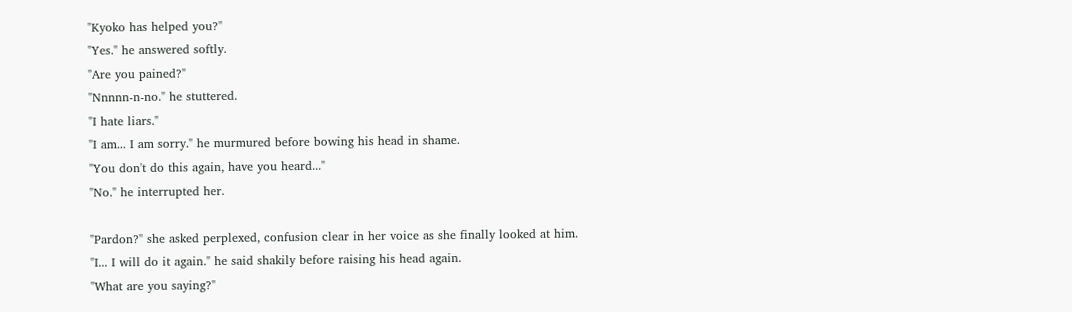"Kyoko has helped you?"
"Yes." he answered softly.
"Are you pained?"
"Nnnnn-n-no." he stuttered.
"I hate liars."
"I am... I am sorry." he murmured before bowing his head in shame.
"You don't do this again, have you heard..."
"No." he interrupted her.

"Pardon?" she asked perplexed, confusion clear in her voice as she finally looked at him.
"I... I will do it again." he said shakily before raising his head again.
"What are you saying?"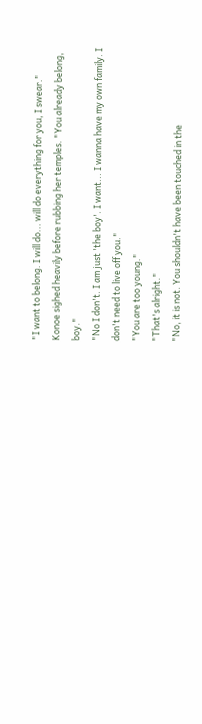"I want to belong. I will do... will do everything for you, I swear."
Konoe sighed heavily before rubbing her temples. "You already belong, boy."
"No I don't. I am just 'the boy'. I want... I wanna have my own family. I don't need to live off you."
"You are too young."
"That's alright."
"No, it is not. You shouldn't have been touched in the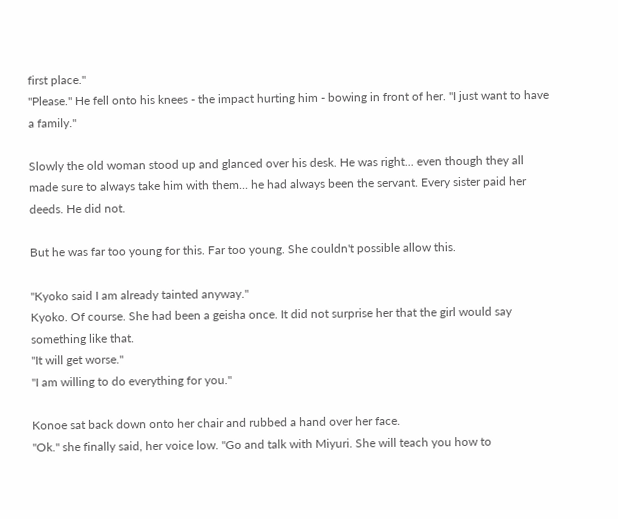first place."
"Please." He fell onto his knees - the impact hurting him - bowing in front of her. "I just want to have a family."

Slowly the old woman stood up and glanced over his desk. He was right... even though they all made sure to always take him with them... he had always been the servant. Every sister paid her deeds. He did not.

But he was far too young for this. Far too young. She couldn't possible allow this.

"Kyoko said I am already tainted anyway."
Kyoko. Of course. She had been a geisha once. It did not surprise her that the girl would say something like that.
"It will get worse."
"I am willing to do everything for you."

Konoe sat back down onto her chair and rubbed a hand over her face.
"Ok." she finally said, her voice low. "Go and talk with Miyuri. She will teach you how to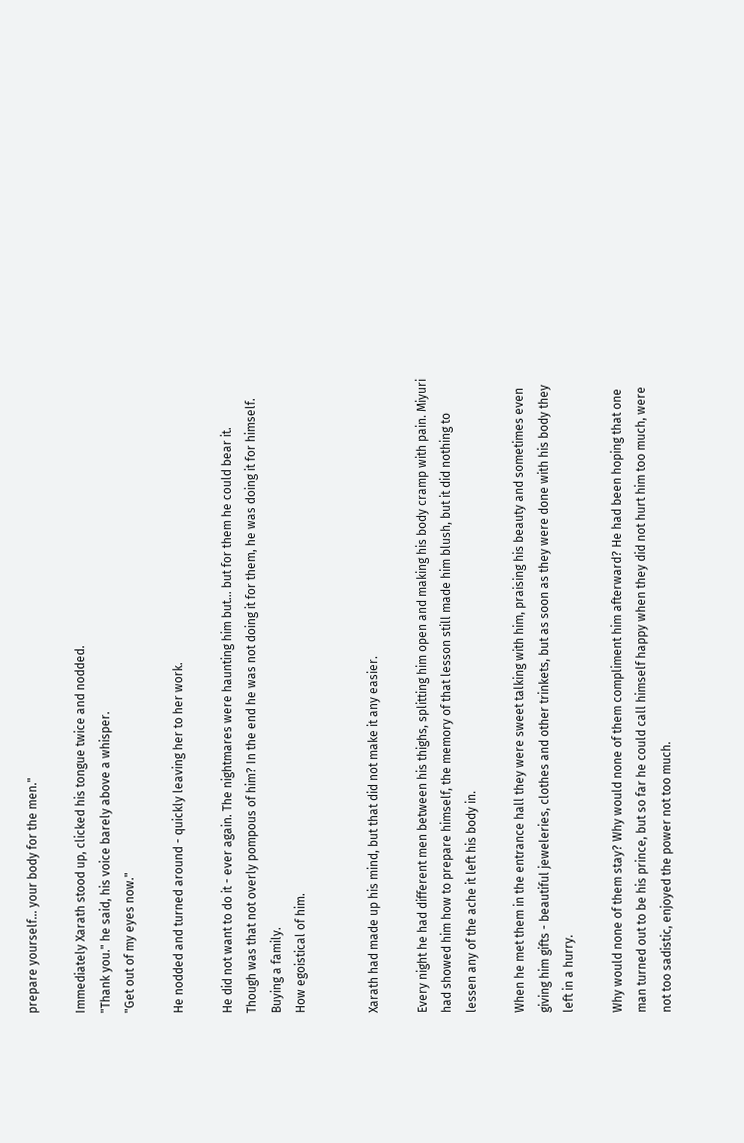prepare yourself... your body for the men."

Immediately Xarath stood up, clicked his tongue twice and nodded.
"Thank you." he said, his voice barely above a whisper.
"Get out of my eyes now."

He nodded and turned around - quickly leaving her to her work.

He did not want to do it - ever again. The nightmares were haunting him but... but for them he could bear it.
Though was that not overly pompous of him? In the end he was not doing it for them, he was doing it for himself. Buying a family.
How egoistical of him.


Xarath had made up his mind, but that did not make it any easier.

Every night he had different men between his thighs, splitting him open and making his body cramp with pain. Miyuri had showed him how to prepare himself, the memory of that lesson still made him blush, but it did nothing to lessen any of the ache it left his body in.

When he met them in the entrance hall they were sweet talking with him, praising his beauty and sometimes even giving him gifts - beautiful jeweleries, clothes and other trinkets, but as soon as they were done with his body they left in a hurry.

Why would none of them stay? Why would none of them compliment him afterward? He had been hoping that one man turned out to be his prince, but so far he could call himself happy when they did not hurt him too much, were not too sadistic, enjoyed the power not too much.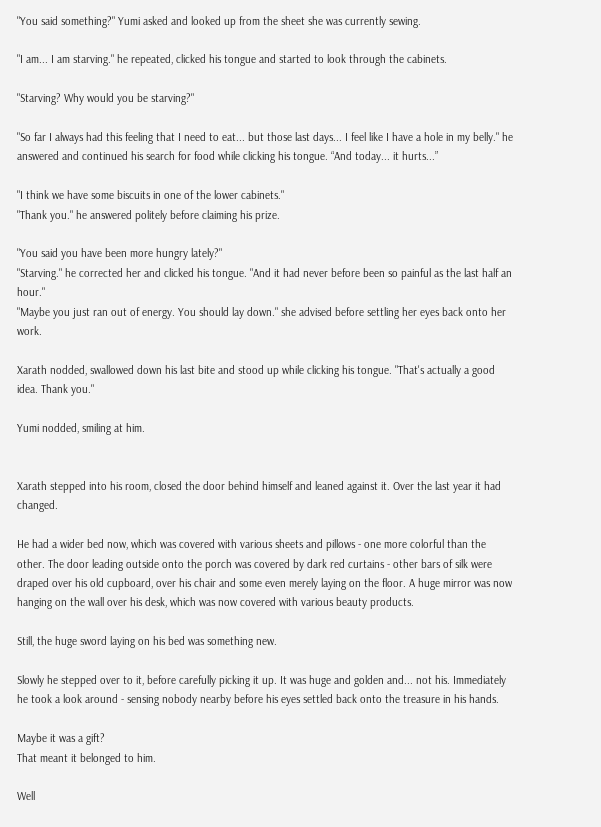"You said something?" Yumi asked and looked up from the sheet she was currently sewing.

"I am... I am starving." he repeated, clicked his tongue and started to look through the cabinets.

"Starving? Why would you be starving?"

"So far I always had this feeling that I need to eat... but those last days... I feel like I have a hole in my belly." he answered and continued his search for food while clicking his tongue. “And today... it hurts...”

"I think we have some biscuits in one of the lower cabinets."
"Thank you." he answered politely before claiming his prize.

"You said you have been more hungry lately?"
"Starving." he corrected her and clicked his tongue. "And it had never before been so painful as the last half an hour."
"Maybe you just ran out of energy. You should lay down." she advised before settling her eyes back onto her work.

Xarath nodded, swallowed down his last bite and stood up while clicking his tongue. "That's actually a good idea. Thank you."

Yumi nodded, smiling at him.


Xarath stepped into his room, closed the door behind himself and leaned against it. Over the last year it had changed.

He had a wider bed now, which was covered with various sheets and pillows - one more colorful than the other. The door leading outside onto the porch was covered by dark red curtains - other bars of silk were draped over his old cupboard, over his chair and some even merely laying on the floor. A huge mirror was now hanging on the wall over his desk, which was now covered with various beauty products.

Still, the huge sword laying on his bed was something new.

Slowly he stepped over to it, before carefully picking it up. It was huge and golden and... not his. Immediately he took a look around - sensing nobody nearby before his eyes settled back onto the treasure in his hands.

Maybe it was a gift?
That meant it belonged to him.

Well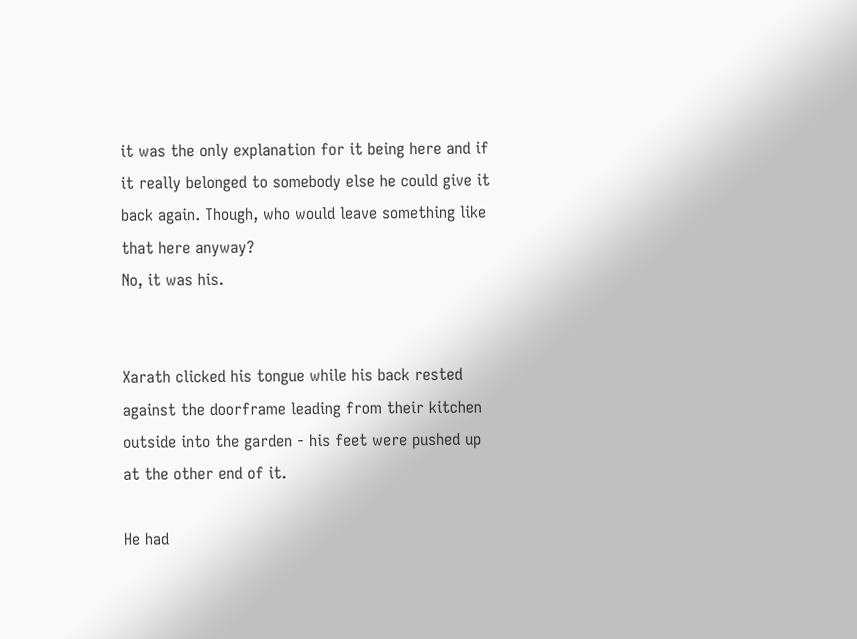it was the only explanation for it being here and if it really belonged to somebody else he could give it back again. Though, who would leave something like that here anyway?
No, it was his.


Xarath clicked his tongue while his back rested against the doorframe leading from their kitchen outside into the garden - his feet were pushed up at the other end of it.

He had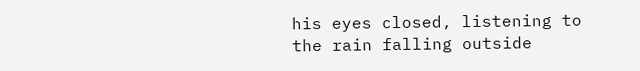his eyes closed, listening to the rain falling outside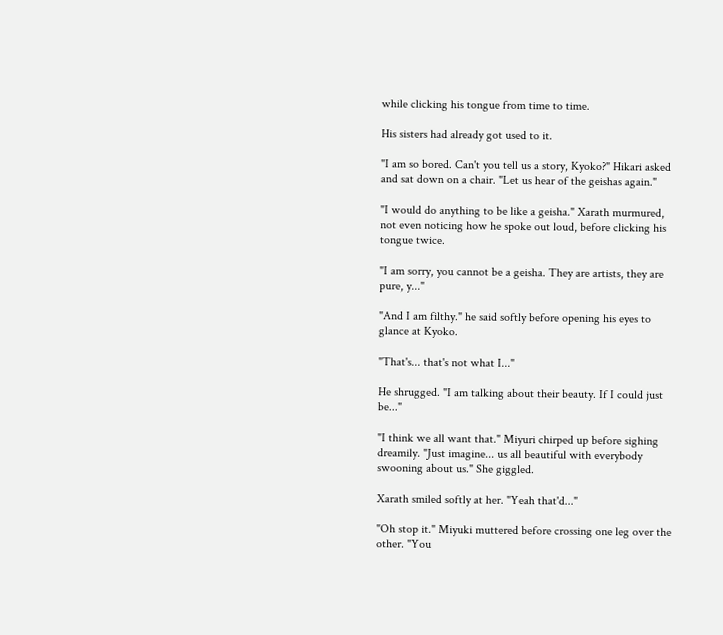while clicking his tongue from time to time.

His sisters had already got used to it.

"I am so bored. Can't you tell us a story, Kyoko?" Hikari asked and sat down on a chair. "Let us hear of the geishas again."

"I would do anything to be like a geisha." Xarath murmured, not even noticing how he spoke out loud, before clicking his tongue twice.

"I am sorry, you cannot be a geisha. They are artists, they are pure, y..."

"And I am filthy." he said softly before opening his eyes to glance at Kyoko.

"That's... that's not what I..."

He shrugged. "I am talking about their beauty. If I could just be..."

"I think we all want that." Miyuri chirped up before sighing dreamily. "Just imagine... us all beautiful with everybody swooning about us." She giggled.

Xarath smiled softly at her. "Yeah that'd..."

"Oh stop it." Miyuki muttered before crossing one leg over the other. "You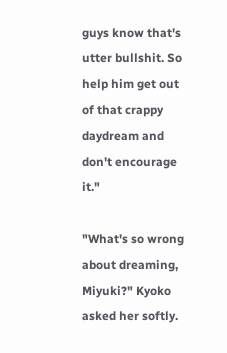guys know that's utter bullshit. So help him get out of that crappy daydream and don't encourage it."

"What's so wrong about dreaming, Miyuki?" Kyoko asked her softly.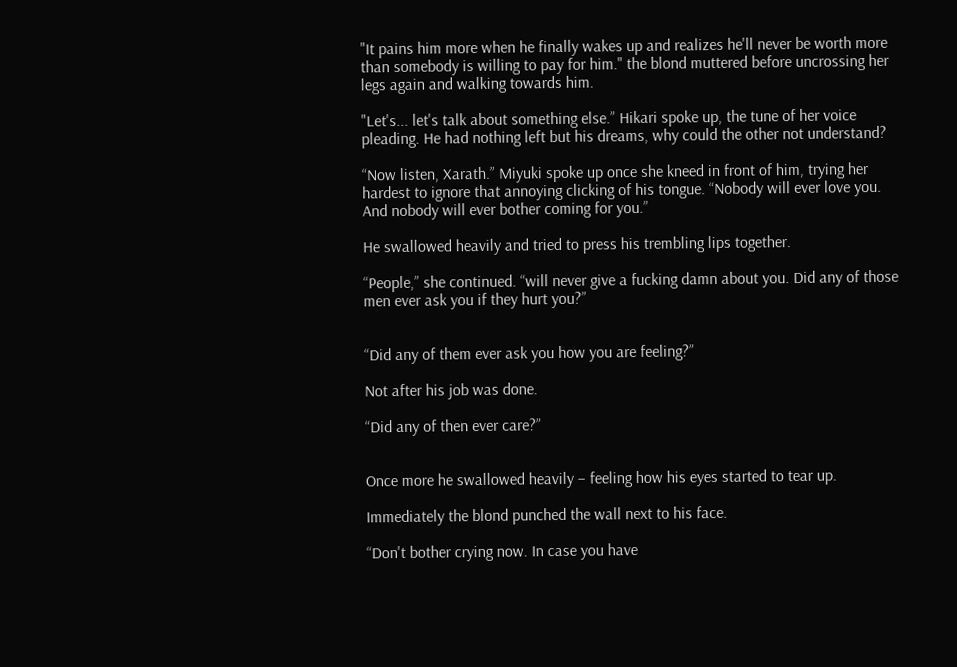"It pains him more when he finally wakes up and realizes he'll never be worth more than somebody is willing to pay for him." the blond muttered before uncrossing her legs again and walking towards him.

"Let's... let's talk about something else.” Hikari spoke up, the tune of her voice pleading. He had nothing left but his dreams, why could the other not understand?

“Now listen, Xarath.” Miyuki spoke up once she kneed in front of him, trying her hardest to ignore that annoying clicking of his tongue. “Nobody will ever love you. And nobody will ever bother coming for you.”

He swallowed heavily and tried to press his trembling lips together.

“People,” she continued. “will never give a fucking damn about you. Did any of those men ever ask you if they hurt you?”


“Did any of them ever ask you how you are feeling?”

Not after his job was done.

“Did any of then ever care?”


Once more he swallowed heavily – feeling how his eyes started to tear up.

Immediately the blond punched the wall next to his face.

“Don't bother crying now. In case you have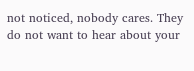not noticed, nobody cares. They do not want to hear about your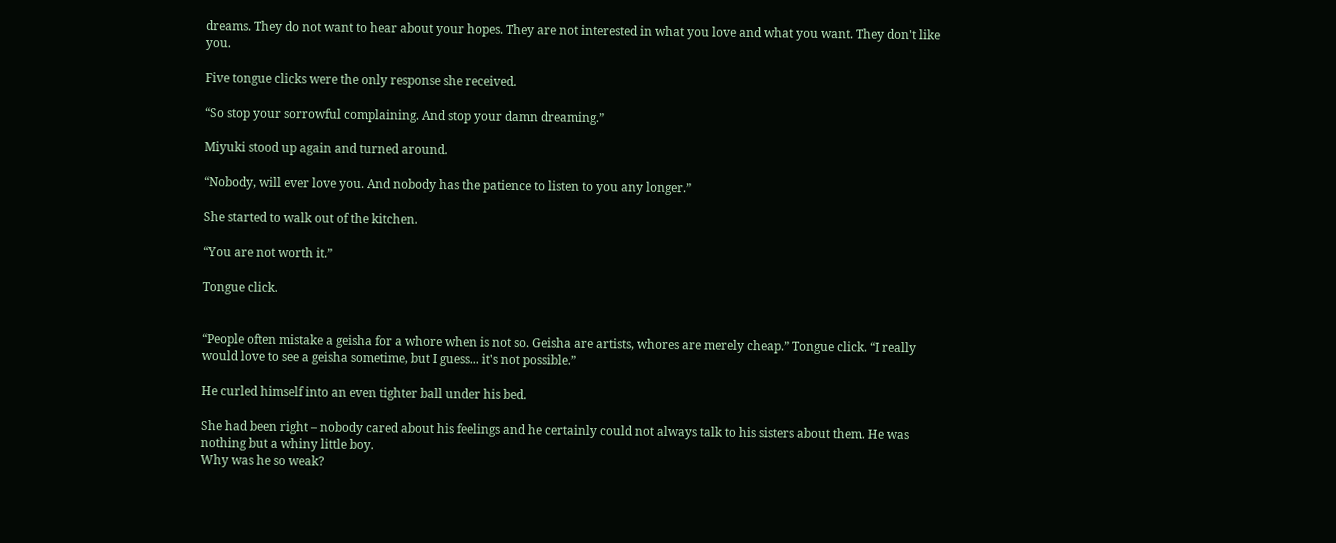dreams. They do not want to hear about your hopes. They are not interested in what you love and what you want. They don't like you.

Five tongue clicks were the only response she received.

“So stop your sorrowful complaining. And stop your damn dreaming.”

Miyuki stood up again and turned around.

“Nobody, will ever love you. And nobody has the patience to listen to you any longer.”

She started to walk out of the kitchen.

“You are not worth it.”

Tongue click.


“People often mistake a geisha for a whore when is not so. Geisha are artists, whores are merely cheap.” Tongue click. “I really would love to see a geisha sometime, but I guess... it's not possible.”

He curled himself into an even tighter ball under his bed.

She had been right – nobody cared about his feelings and he certainly could not always talk to his sisters about them. He was nothing but a whiny little boy.
Why was he so weak?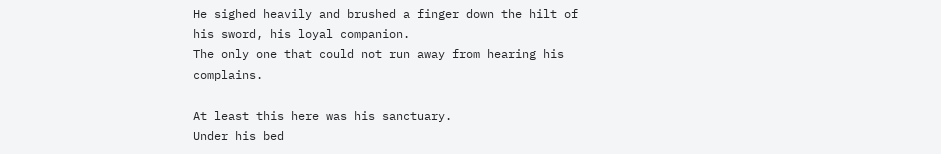He sighed heavily and brushed a finger down the hilt of his sword, his loyal companion.
The only one that could not run away from hearing his complains.

At least this here was his sanctuary.
Under his bed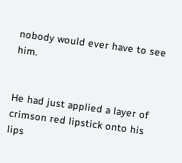nobody would ever have to see him.


He had just applied a layer of crimson red lipstick onto his lips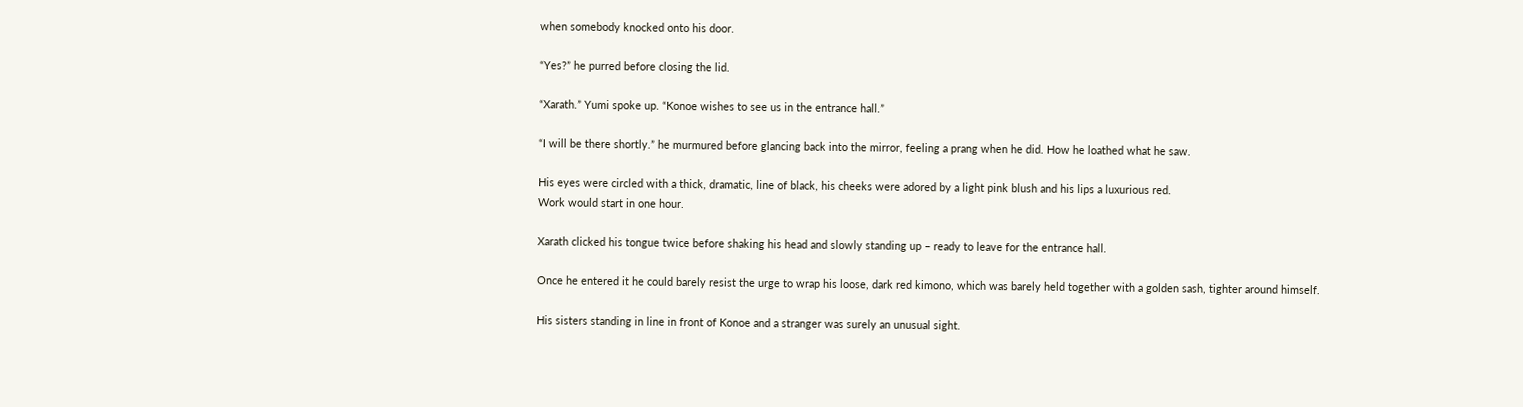when somebody knocked onto his door.

“Yes?” he purred before closing the lid.

“Xarath.” Yumi spoke up. “Konoe wishes to see us in the entrance hall.”

“I will be there shortly.” he murmured before glancing back into the mirror, feeling a prang when he did. How he loathed what he saw.

His eyes were circled with a thick, dramatic, line of black, his cheeks were adored by a light pink blush and his lips a luxurious red.
Work would start in one hour.

Xarath clicked his tongue twice before shaking his head and slowly standing up – ready to leave for the entrance hall.

Once he entered it he could barely resist the urge to wrap his loose, dark red kimono, which was barely held together with a golden sash, tighter around himself.

His sisters standing in line in front of Konoe and a stranger was surely an unusual sight.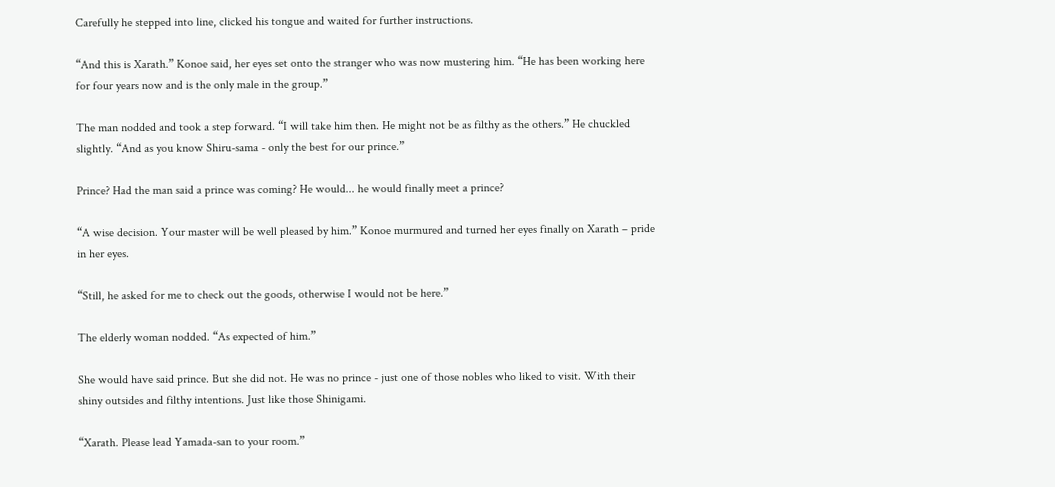Carefully he stepped into line, clicked his tongue and waited for further instructions.

“And this is Xarath.” Konoe said, her eyes set onto the stranger who was now mustering him. “He has been working here for four years now and is the only male in the group.”

The man nodded and took a step forward. “I will take him then. He might not be as filthy as the others.” He chuckled slightly. “And as you know Shiru-sama - only the best for our prince.”

Prince? Had the man said a prince was coming? He would... he would finally meet a prince?

“A wise decision. Your master will be well pleased by him.” Konoe murmured and turned her eyes finally on Xarath – pride in her eyes.

“Still, he asked for me to check out the goods, otherwise I would not be here.”

The elderly woman nodded. “As expected of him.”

She would have said prince. But she did not. He was no prince - just one of those nobles who liked to visit. With their shiny outsides and filthy intentions. Just like those Shinigami.

“Xarath. Please lead Yamada-san to your room.”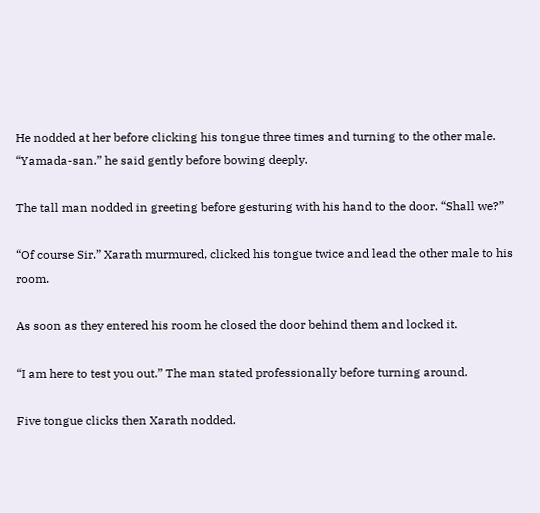He nodded at her before clicking his tongue three times and turning to the other male. “Yamada-san.” he said gently before bowing deeply.

The tall man nodded in greeting before gesturing with his hand to the door. “Shall we?”

“Of course Sir.” Xarath murmured, clicked his tongue twice and lead the other male to his room.

As soon as they entered his room he closed the door behind them and locked it.

“I am here to test you out.” The man stated professionally before turning around.

Five tongue clicks then Xarath nodded.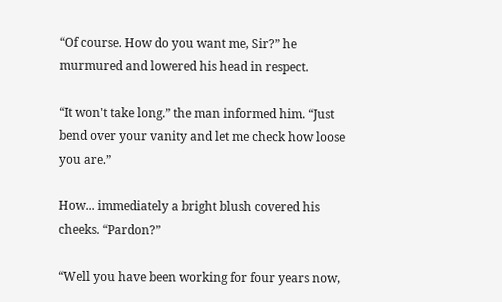“Of course. How do you want me, Sir?” he murmured and lowered his head in respect.

“It won't take long.” the man informed him. “Just bend over your vanity and let me check how loose you are.”

How... immediately a bright blush covered his cheeks. “Pardon?”

“Well you have been working for four years now,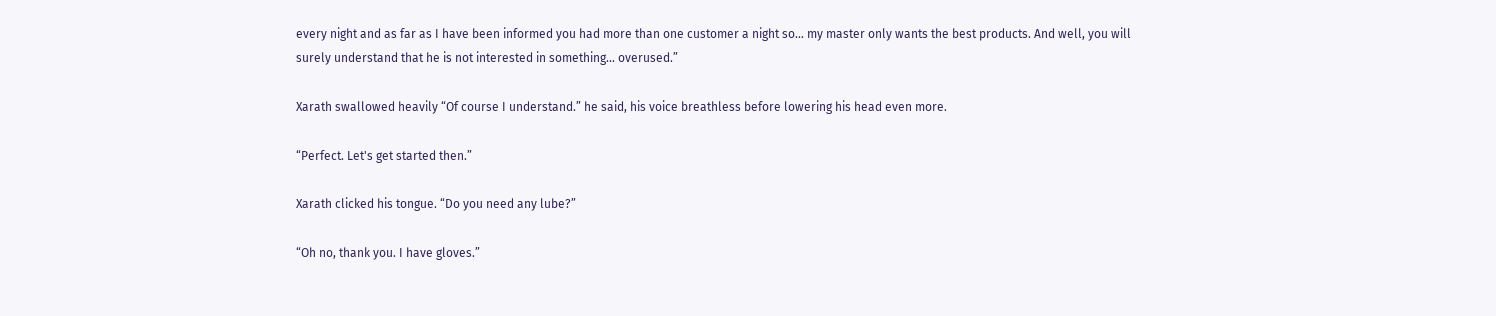every night and as far as I have been informed you had more than one customer a night so... my master only wants the best products. And well, you will surely understand that he is not interested in something... overused.”

Xarath swallowed heavily “Of course I understand.” he said, his voice breathless before lowering his head even more.

“Perfect. Let's get started then.”

Xarath clicked his tongue. “Do you need any lube?”

“Oh no, thank you. I have gloves.”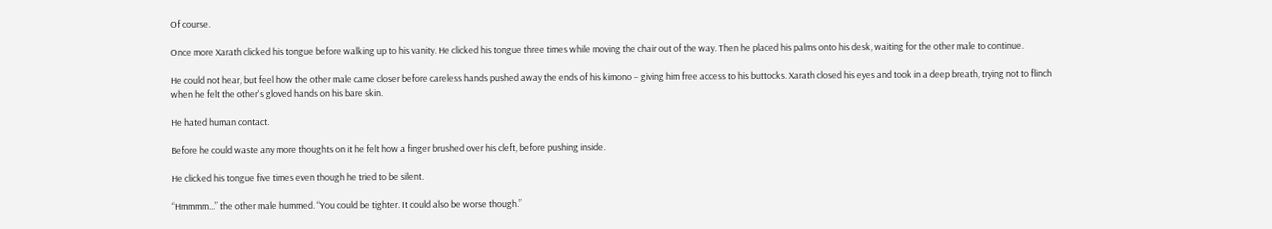Of course.

Once more Xarath clicked his tongue before walking up to his vanity. He clicked his tongue three times while moving the chair out of the way. Then he placed his palms onto his desk, waiting for the other male to continue.

He could not hear, but feel how the other male came closer before careless hands pushed away the ends of his kimono – giving him free access to his buttocks. Xarath closed his eyes and took in a deep breath, trying not to flinch when he felt the other's gloved hands on his bare skin.

He hated human contact.

Before he could waste any more thoughts on it he felt how a finger brushed over his cleft, before pushing inside.

He clicked his tongue five times even though he tried to be silent.

“Hmmmm...” the other male hummed. “You could be tighter. It could also be worse though.”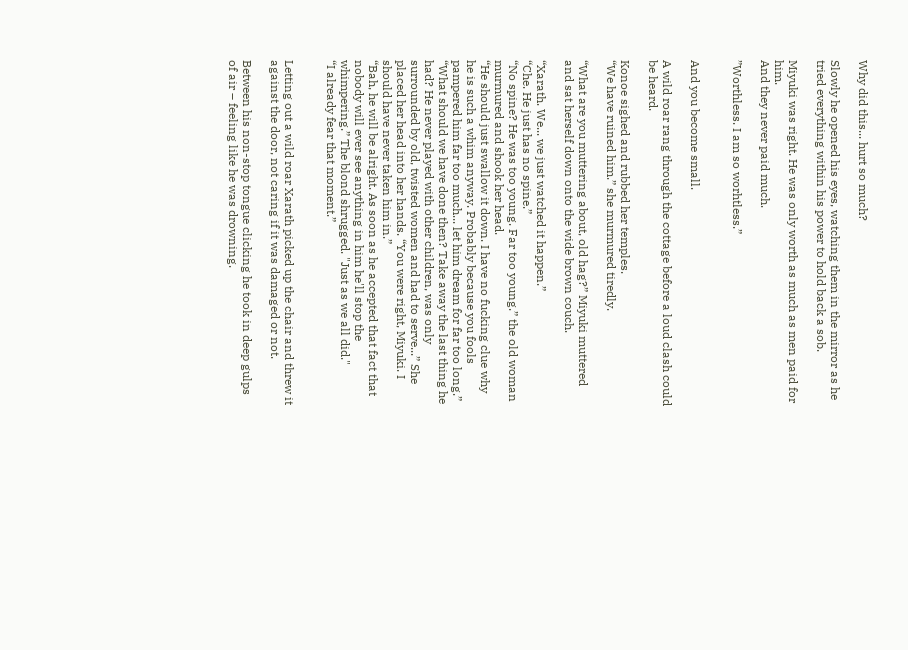Why did this... hurt so much?

Slowly he opened his eyes, watching them in the mirror as he tried everything within his power to hold back a sob.

Miyuki was right. He was only worth as much as men paid for him.
And they never paid much.

”Worthless. I am so worhtless.”


And you become small.

A wild roar rang through the cottage before a loud clash could be heard.

Konoe sighed and rubbed her temples.
“We have ruined him.” she murmured tiredly.

“What are you muttering about, old hag?” Miyuki muttered and sat herself down onto the wide brown couch.

“Xarath. We... we just watched it happen.”
“Che. He just has no spine.”
“No spine? He was too young. Far too young.” the old woman murmured and shook her head.
“He should just swallow it down. I have no fucking clue why he is such a whim anyway. Probably because you fools pampered him far too much... let him dream for far too long.”
“What should we have done then? Take away the last thing he had? He never played with other children, was only surrounded by old, twisted women and had to serve...” She placed her head into her hands. “You were right, Miyuki. I should have never taken him in.”
“Bah, he will be alright. As soon as he accepted that fact that nobody will ever see anything in him he'll stop the whimpering.” The blond shrugged. "Just as we all did."
“I already fear that moment.”


Letting out a wild roar Xarath picked up the chair and threw it against the door, not caring if it was damaged or not.

Between his non-stop tongue clicking he took in deep gulps of air – feeling like he was drowning.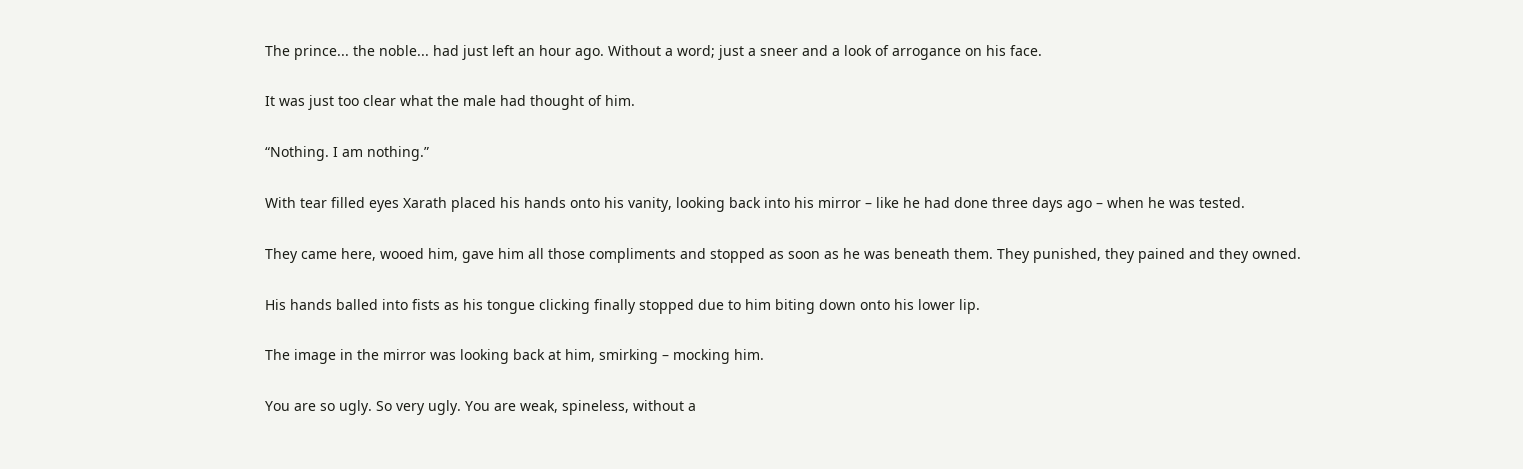The prince... the noble... had just left an hour ago. Without a word; just a sneer and a look of arrogance on his face.

It was just too clear what the male had thought of him.

“Nothing. I am nothing.”

With tear filled eyes Xarath placed his hands onto his vanity, looking back into his mirror – like he had done three days ago – when he was tested.

They came here, wooed him, gave him all those compliments and stopped as soon as he was beneath them. They punished, they pained and they owned.

His hands balled into fists as his tongue clicking finally stopped due to him biting down onto his lower lip.

The image in the mirror was looking back at him, smirking – mocking him.

You are so ugly. So very ugly. You are weak, spineless, without a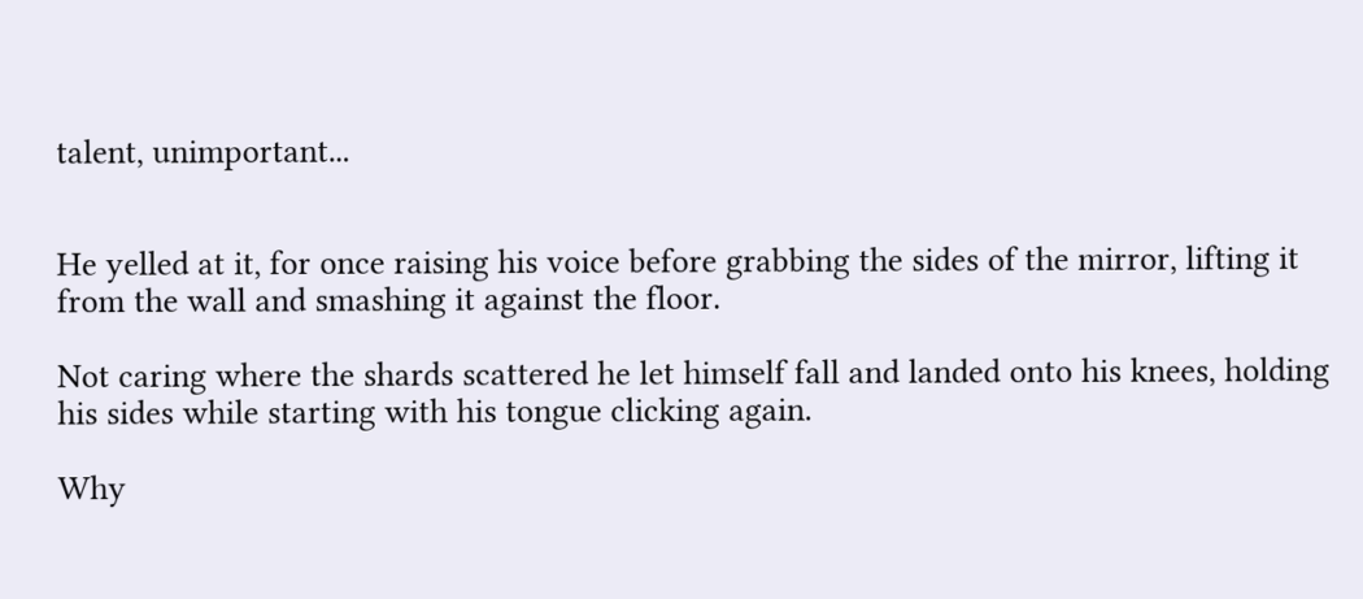talent, unimportant...


He yelled at it, for once raising his voice before grabbing the sides of the mirror, lifting it from the wall and smashing it against the floor.

Not caring where the shards scattered he let himself fall and landed onto his knees, holding his sides while starting with his tongue clicking again.

Why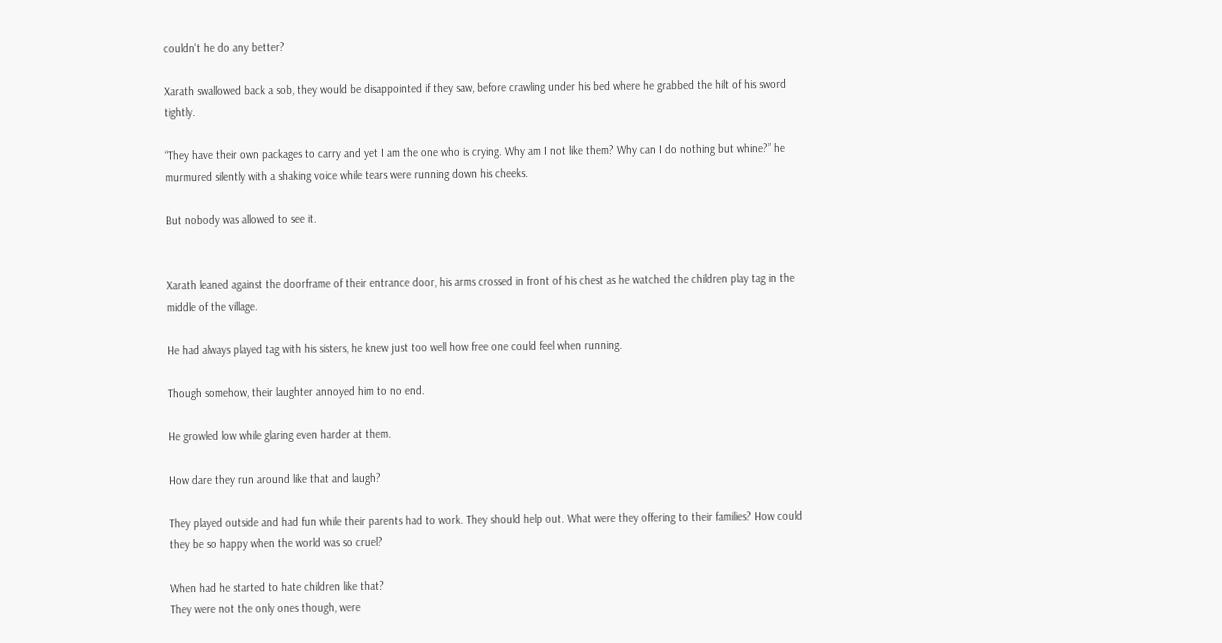couldn't he do any better?

Xarath swallowed back a sob, they would be disappointed if they saw, before crawling under his bed where he grabbed the hilt of his sword tightly.

“They have their own packages to carry and yet I am the one who is crying. Why am I not like them? Why can I do nothing but whine?” he murmured silently with a shaking voice while tears were running down his cheeks.

But nobody was allowed to see it.


Xarath leaned against the doorframe of their entrance door, his arms crossed in front of his chest as he watched the children play tag in the middle of the village.

He had always played tag with his sisters, he knew just too well how free one could feel when running.

Though somehow, their laughter annoyed him to no end.

He growled low while glaring even harder at them.

How dare they run around like that and laugh?

They played outside and had fun while their parents had to work. They should help out. What were they offering to their families? How could they be so happy when the world was so cruel?

When had he started to hate children like that?
They were not the only ones though, were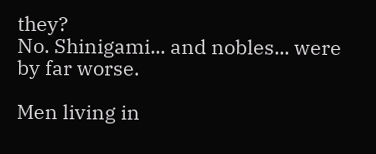they?
No. Shinigami... and nobles... were by far worse.

Men living in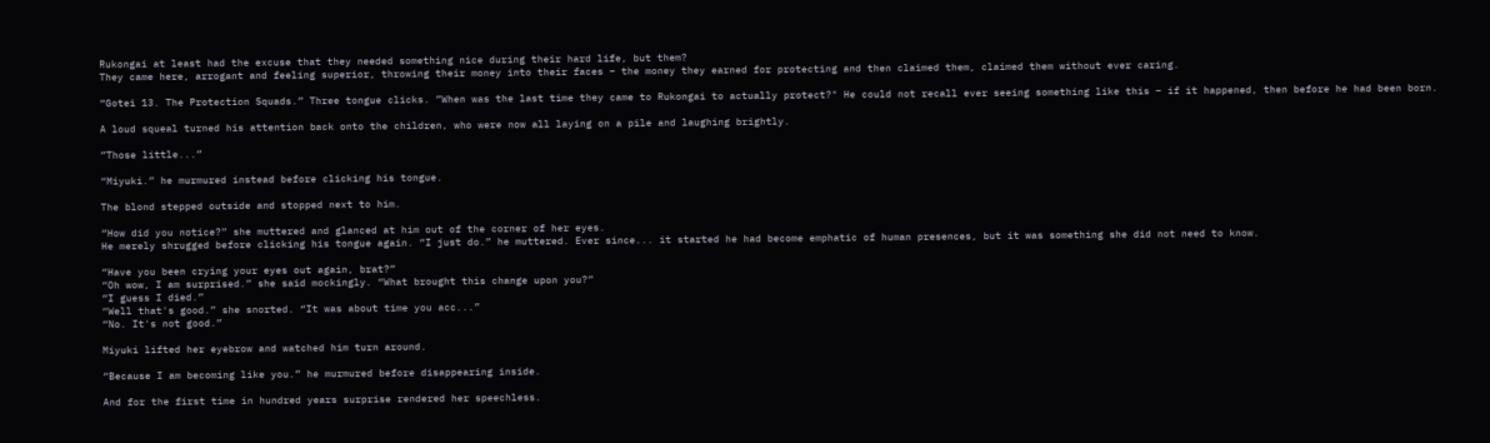Rukongai at least had the excuse that they needed something nice during their hard life, but them?
They came here, arrogant and feeling superior, throwing their money into their faces – the money they earned for protecting and then claimed them, claimed them without ever caring.

“Gotei 13. The Protection Squads.” Three tongue clicks. ”When was the last time they came to Rukongai to actually protect?" He could not recall ever seeing something like this – if it happened, then before he had been born.

A loud squeal turned his attention back onto the children, who were now all laying on a pile and laughing brightly.

”Those little...”

“Miyuki.” he murmured instead before clicking his tongue.

The blond stepped outside and stopped next to him.

“How did you notice?” she muttered and glanced at him out of the corner of her eyes.
He merely shrugged before clicking his tongue again. “I just do.” he muttered. Ever since... it started he had become emphatic of human presences, but it was something she did not need to know.

“Have you been crying your eyes out again, brat?”
“Oh wow, I am surprised.” she said mockingly. “What brought this change upon you?”
“I guess I died.”
“Well that's good.” she snorted. “It was about time you acc...”
“No. It's not good.”

Miyuki lifted her eyebrow and watched him turn around.

“Because I am becoming like you.” he murmured before disappearing inside.

And for the first time in hundred years surprise rendered her speechless.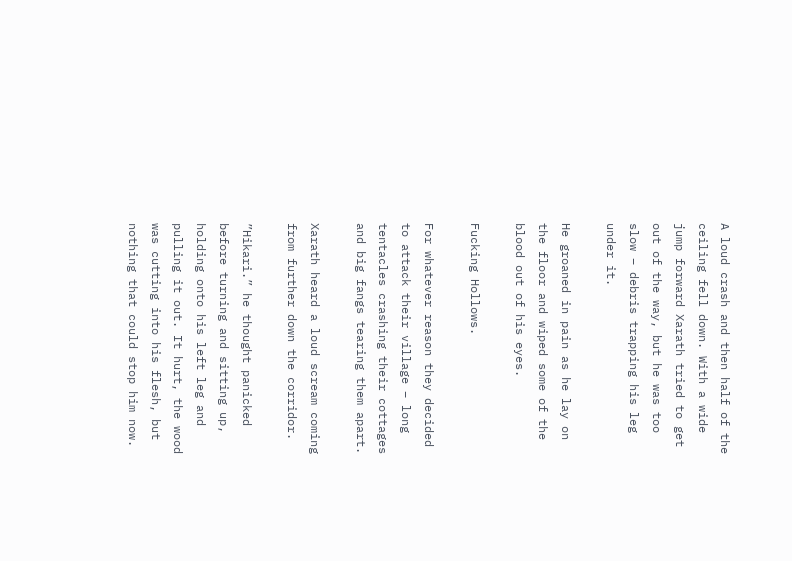A loud crash and then half of the ceiling fell down. With a wide jump forward Xarath tried to get out of the way, but he was too slow – debris trapping his leg under it.

He groaned in pain as he lay on the floor and wiped some of the blood out of his eyes.

Fucking Hollows.

For whatever reason they decided to attack their village – long tentacles crashing their cottages and big fangs tearing them apart.

Xarath heard a loud scream coming from further down the corridor.

”Hikari.” he thought panicked before turning and sitting up, holding onto his left leg and pulling it out. It hurt, the wood was cutting into his flesh, but nothing that could stop him now.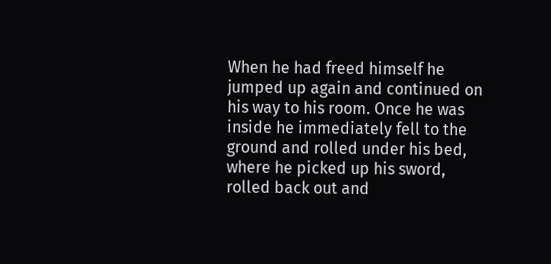When he had freed himself he jumped up again and continued on his way to his room. Once he was inside he immediately fell to the ground and rolled under his bed, where he picked up his sword, rolled back out and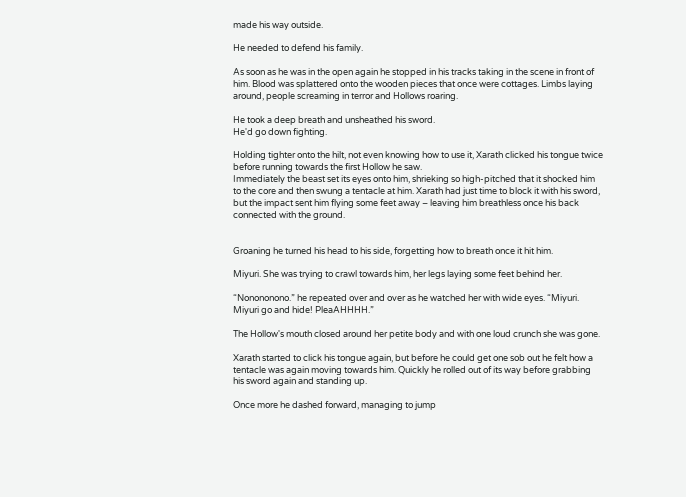made his way outside.

He needed to defend his family.

As soon as he was in the open again he stopped in his tracks taking in the scene in front of him. Blood was splattered onto the wooden pieces that once were cottages. Limbs laying around, people screaming in terror and Hollows roaring.

He took a deep breath and unsheathed his sword.
He'd go down fighting.

Holding tighter onto the hilt, not even knowing how to use it, Xarath clicked his tongue twice before running towards the first Hollow he saw.
Immediately the beast set its eyes onto him, shrieking so high-pitched that it shocked him to the core and then swung a tentacle at him. Xarath had just time to block it with his sword, but the impact sent him flying some feet away – leaving him breathless once his back connected with the ground.


Groaning he turned his head to his side, forgetting how to breath once it hit him.

Miyuri. She was trying to crawl towards him, her legs laying some feet behind her.

“Nonononono.” he repeated over and over as he watched her with wide eyes. “Miyuri. Miyuri go and hide! PleaAHHHH.”

The Hollow's mouth closed around her petite body and with one loud crunch she was gone.

Xarath started to click his tongue again, but before he could get one sob out he felt how a tentacle was again moving towards him. Quickly he rolled out of its way before grabbing his sword again and standing up.

Once more he dashed forward, managing to jump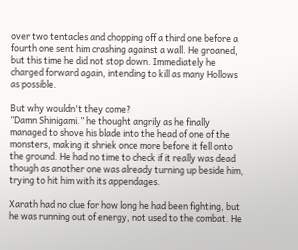over two tentacles and chopping off a third one before a fourth one sent him crashing against a wall. He groaned, but this time he did not stop down. Immediately he charged forward again, intending to kill as many Hollows as possible.

But why wouldn't they come?
”Damn Shinigami.” he thought angrily as he finally managed to shove his blade into the head of one of the monsters, making it shriek once more before it fell onto the ground. He had no time to check if it really was dead though as another one was already turning up beside him, trying to hit him with its appendages.

Xarath had no clue for how long he had been fighting, but he was running out of energy, not used to the combat. He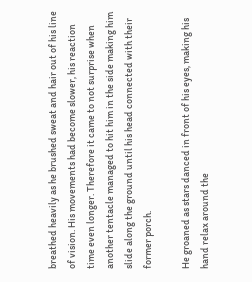breathed heavily as he brushed sweat and hair out of his line of vision. His movements had become slower, his reaction time even longer. Therefore it came to not surprise when another tentacle managed to hit him in the side making him slide along the ground until his head connected with their former porch.

He groaned as stars danced in front of his eyes, making his hand relax around the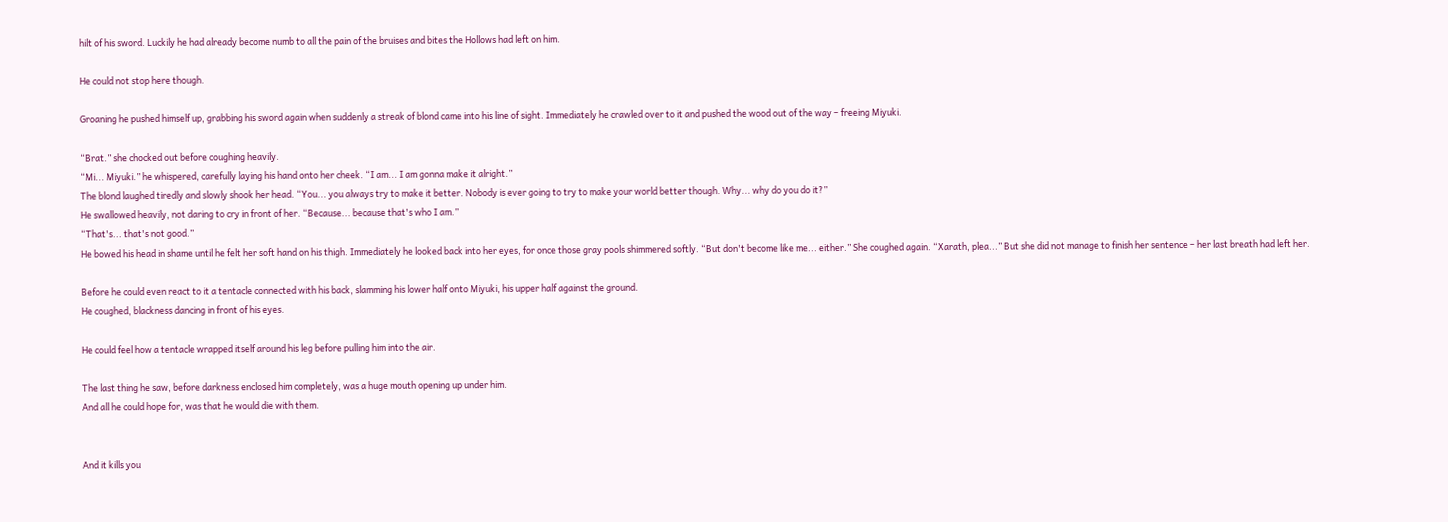hilt of his sword. Luckily he had already become numb to all the pain of the bruises and bites the Hollows had left on him.

He could not stop here though.

Groaning he pushed himself up, grabbing his sword again when suddenly a streak of blond came into his line of sight. Immediately he crawled over to it and pushed the wood out of the way – freeing Miyuki.

“Brat.” she chocked out before coughing heavily.
“Mi... Miyuki.” he whispered, carefully laying his hand onto her cheek. “I am... I am gonna make it alright.”
The blond laughed tiredly and slowly shook her head. “You... you always try to make it better. Nobody is ever going to try to make your world better though. Why... why do you do it?”
He swallowed heavily, not daring to cry in front of her. “Because... because that's who I am.”
“That's... that's not good.”
He bowed his head in shame until he felt her soft hand on his thigh. Immediately he looked back into her eyes, for once those gray pools shimmered softly. “But don't become like me... either.” She coughed again. “Xarath, plea...” But she did not manage to finish her sentence – her last breath had left her.

Before he could even react to it a tentacle connected with his back, slamming his lower half onto Miyuki, his upper half against the ground.
He coughed, blackness dancing in front of his eyes.

He could feel how a tentacle wrapped itself around his leg before pulling him into the air.

The last thing he saw, before darkness enclosed him completely, was a huge mouth opening up under him.
And all he could hope for, was that he would die with them.


And it kills you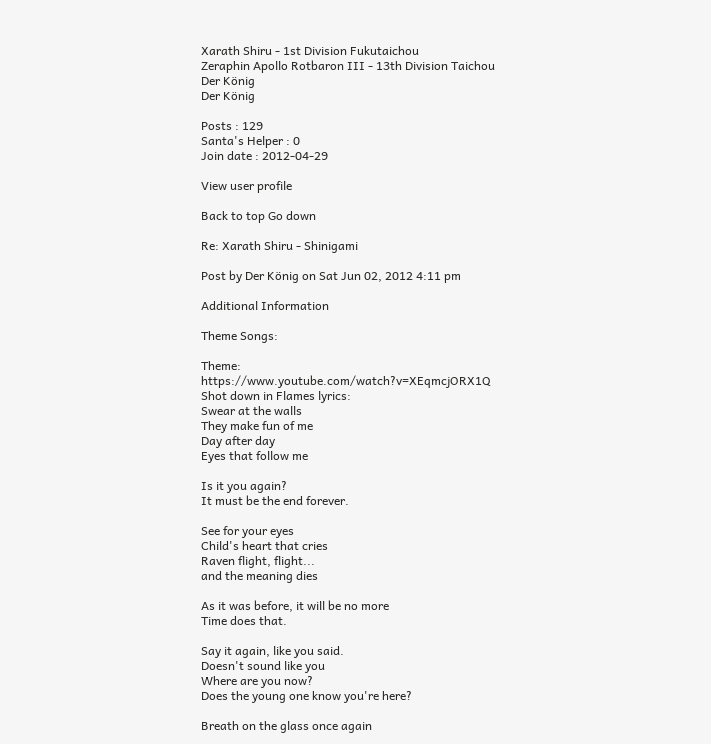Xarath Shiru - 1st Division Fukutaichou
Zeraphin Apollo Rotbaron III - 13th Division Taichou
Der König
Der König

Posts : 129
Santa's Helper : 0
Join date : 2012-04-29

View user profile

Back to top Go down

Re: Xarath Shiru - Shinigami

Post by Der König on Sat Jun 02, 2012 4:11 pm

Additional Information

Theme Songs:

Theme: https://www.youtube.com/watch?v=XEqmcjORX1Q
Shot down in Flames lyrics:
Swear at the walls
They make fun of me
Day after day
Eyes that follow me

Is it you again?
It must be the end forever.

See for your eyes
Child's heart that cries
Raven flight, flight...
and the meaning dies

As it was before, it will be no more
Time does that.

Say it again, like you said.
Doesn't sound like you
Where are you now?
Does the young one know you're here?

Breath on the glass once again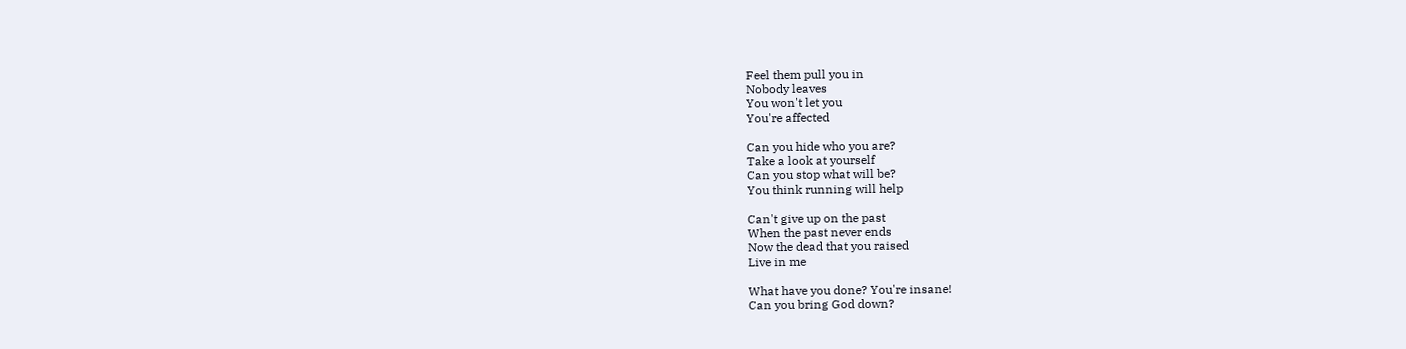Feel them pull you in
Nobody leaves
You won't let you
You're affected

Can you hide who you are?
Take a look at yourself
Can you stop what will be?
You think running will help

Can't give up on the past
When the past never ends
Now the dead that you raised
Live in me

What have you done? You're insane!
Can you bring God down?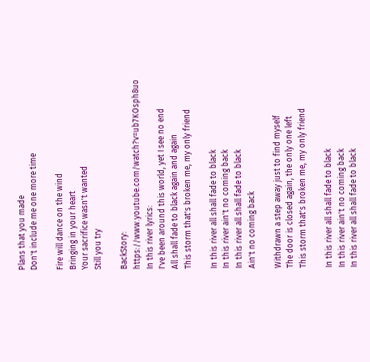Plans that you made
Don't include me one more time

Fire will dance on the wind
Bringing in your heart
Your sacrifice wasn't wanted
Still you try

BackStory: https://www.youtube.com/watch?v=ub7KOsph8uo
In this river lyrics:
I've been around this world, yet I see no end
All shall fade to black again and again
This storm that's broken me, my only friend

In this river all shall fade to black
In this river ain't no coming back
In this river all shall fade to black
Ain't no coming back

Withdrawn a step away just to find myself
The door is closed again, the only one left
This storm that's broken me, my only friend

In this river all shall fade to black
In this river ain't no coming back
In this river all shall fade to black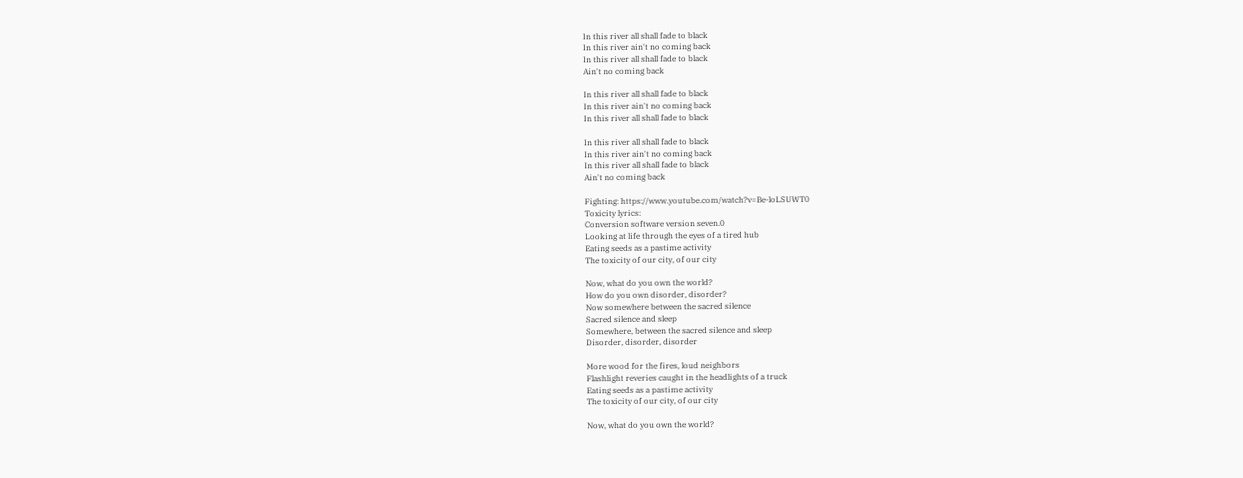In this river all shall fade to black
In this river ain't no coming back
In this river all shall fade to black
Ain't no coming back

In this river all shall fade to black
In this river ain't no coming back
In this river all shall fade to black

In this river all shall fade to black
In this river ain't no coming back
In this river all shall fade to black
Ain't no coming back

Fighting: https://www.youtube.com/watch?v=Be-loLSUWT0
Toxicity lyrics:
Conversion software version seven.0
Looking at life through the eyes of a tired hub
Eating seeds as a pastime activity
The toxicity of our city, of our city

Now, what do you own the world?
How do you own disorder, disorder?
Now somewhere between the sacred silence
Sacred silence and sleep
Somewhere, between the sacred silence and sleep
Disorder, disorder, disorder

More wood for the fires, loud neighbors
Flashlight reveries caught in the headlights of a truck
Eating seeds as a pastime activity
The toxicity of our city, of our city

Now, what do you own the world?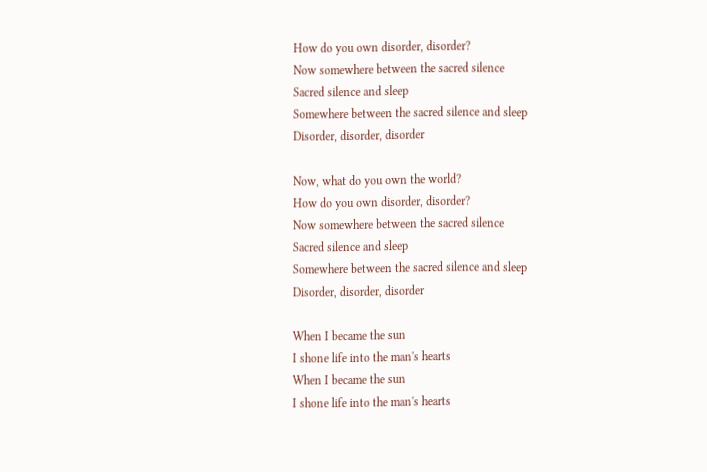How do you own disorder, disorder?
Now somewhere between the sacred silence
Sacred silence and sleep
Somewhere between the sacred silence and sleep
Disorder, disorder, disorder

Now, what do you own the world?
How do you own disorder, disorder?
Now somewhere between the sacred silence
Sacred silence and sleep
Somewhere between the sacred silence and sleep
Disorder, disorder, disorder

When I became the sun
I shone life into the man's hearts
When I became the sun
I shone life into the man's hearts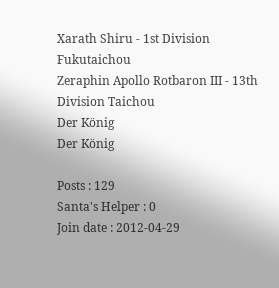Xarath Shiru - 1st Division Fukutaichou
Zeraphin Apollo Rotbaron III - 13th Division Taichou
Der König
Der König

Posts : 129
Santa's Helper : 0
Join date : 2012-04-29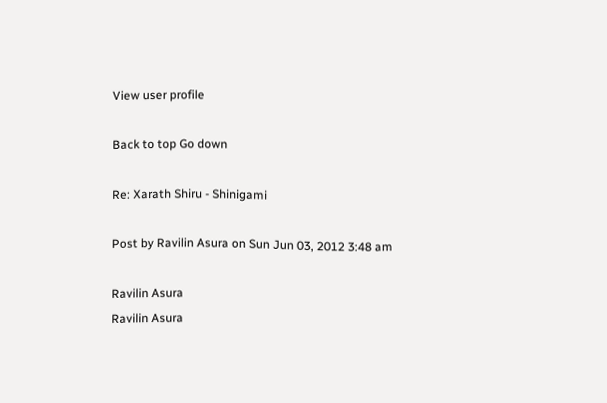View user profile

Back to top Go down

Re: Xarath Shiru - Shinigami

Post by Ravilin Asura on Sun Jun 03, 2012 3:48 am

Ravilin Asura
Ravilin Asura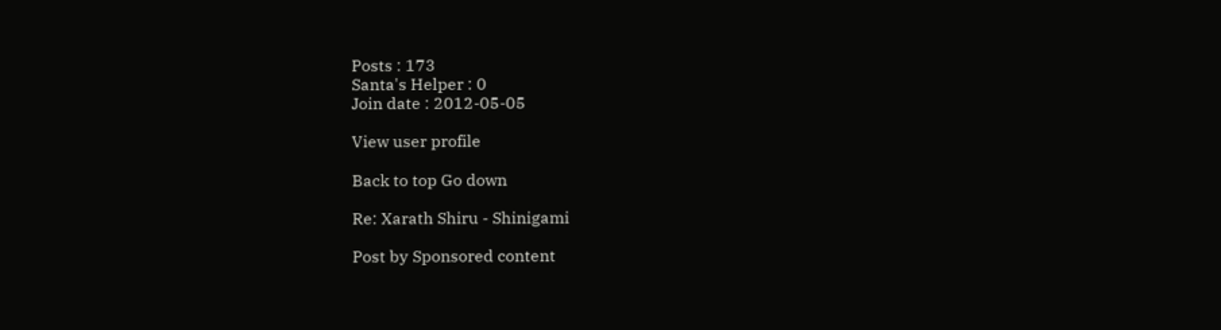Posts : 173
Santa's Helper : 0
Join date : 2012-05-05

View user profile

Back to top Go down

Re: Xarath Shiru - Shinigami

Post by Sponsored content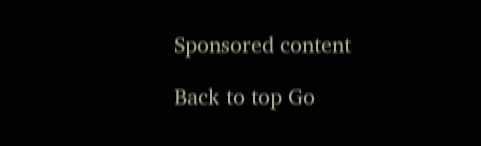Sponsored content

Back to top Go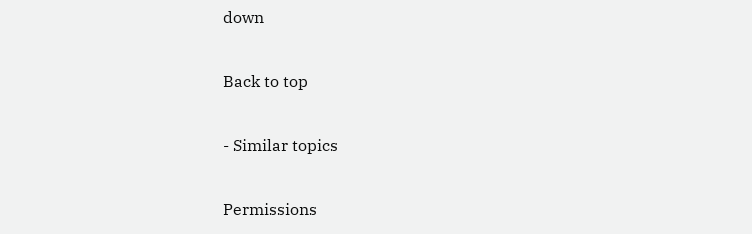down

Back to top

- Similar topics

Permissions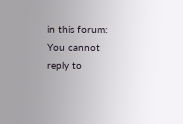in this forum:
You cannot reply to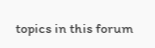topics in this forum